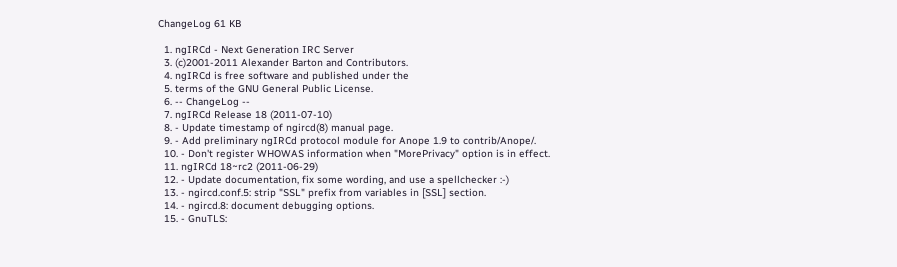ChangeLog 61 KB

  1. ngIRCd - Next Generation IRC Server
  3. (c)2001-2011 Alexander Barton and Contributors.
  4. ngIRCd is free software and published under the
  5. terms of the GNU General Public License.
  6. -- ChangeLog --
  7. ngIRCd Release 18 (2011-07-10)
  8. - Update timestamp of ngircd(8) manual page.
  9. - Add preliminary ngIRCd protocol module for Anope 1.9 to contrib/Anope/.
  10. - Don't register WHOWAS information when "MorePrivacy" option is in effect.
  11. ngIRCd 18~rc2 (2011-06-29)
  12. - Update documentation, fix some wording, and use a spellchecker :-)
  13. - ngircd.conf.5: strip "SSL" prefix from variables in [SSL] section.
  14. - ngircd.8: document debugging options.
  15. - GnuTLS: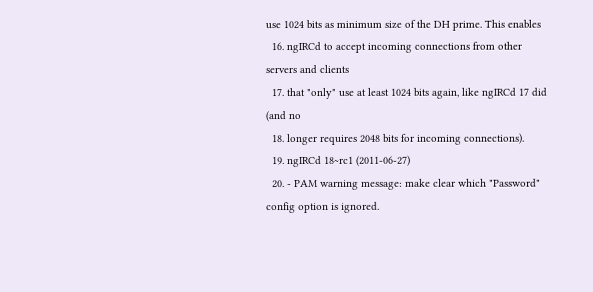use 1024 bits as minimum size of the DH prime. This enables
  16. ngIRCd to accept incoming connections from other servers and clients
  17. that "only" use at least 1024 bits again, like ngIRCd 17 did (and no
  18. longer requires 2048 bits for incoming connections).
  19. ngIRCd 18~rc1 (2011-06-27)
  20. - PAM warning message: make clear which "Password" config option is ignored.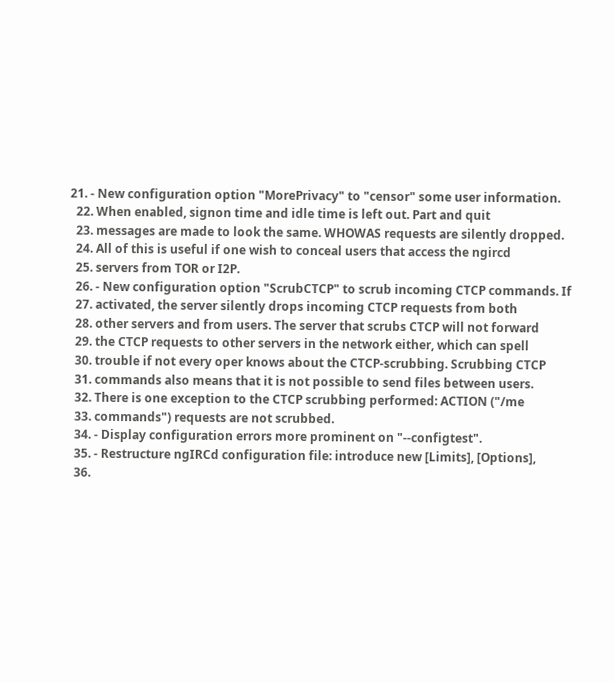21. - New configuration option "MorePrivacy" to "censor" some user information.
  22. When enabled, signon time and idle time is left out. Part and quit
  23. messages are made to look the same. WHOWAS requests are silently dropped.
  24. All of this is useful if one wish to conceal users that access the ngircd
  25. servers from TOR or I2P.
  26. - New configuration option "ScrubCTCP" to scrub incoming CTCP commands. If
  27. activated, the server silently drops incoming CTCP requests from both
  28. other servers and from users. The server that scrubs CTCP will not forward
  29. the CTCP requests to other servers in the network either, which can spell
  30. trouble if not every oper knows about the CTCP-scrubbing. Scrubbing CTCP
  31. commands also means that it is not possible to send files between users.
  32. There is one exception to the CTCP scrubbing performed: ACTION ("/me
  33. commands") requests are not scrubbed.
  34. - Display configuration errors more prominent on "--configtest".
  35. - Restructure ngIRCd configuration file: introduce new [Limits], [Options],
  36.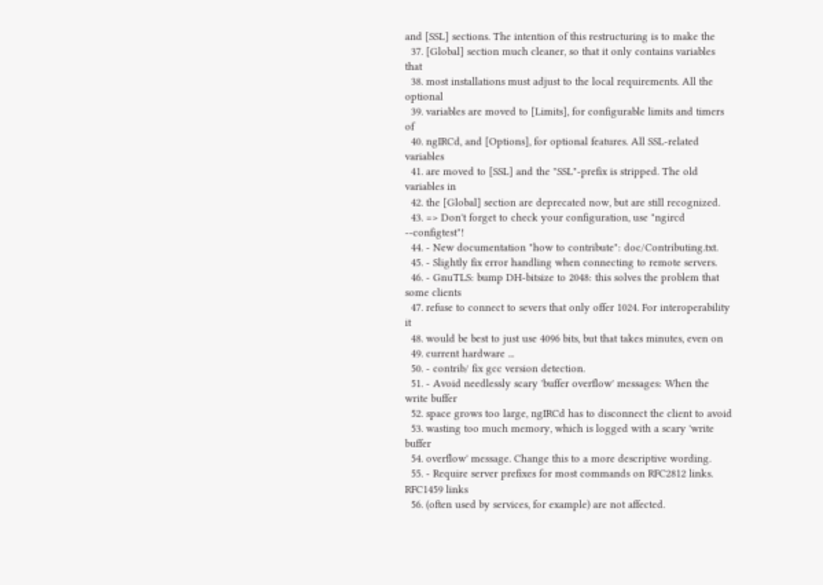and [SSL] sections. The intention of this restructuring is to make the
  37. [Global] section much cleaner, so that it only contains variables that
  38. most installations must adjust to the local requirements. All the optional
  39. variables are moved to [Limits], for configurable limits and timers of
  40. ngIRCd, and [Options], for optional features. All SSL-related variables
  41. are moved to [SSL] and the "SSL"-prefix is stripped. The old variables in
  42. the [Global] section are deprecated now, but are still recognized.
  43. => Don't forget to check your configuration, use "ngircd --configtest"!
  44. - New documentation "how to contribute": doc/Contributing.txt.
  45. - Slightly fix error handling when connecting to remote servers.
  46. - GnuTLS: bump DH-bitsize to 2048: this solves the problem that some clients
  47. refuse to connect to severs that only offer 1024. For interoperability it
  48. would be best to just use 4096 bits, but that takes minutes, even on
  49. current hardware ...
  50. - contrib/ fix gcc version detection.
  51. - Avoid needlessly scary 'buffer overflow' messages: When the write buffer
  52. space grows too large, ngIRCd has to disconnect the client to avoid
  53. wasting too much memory, which is logged with a scary 'write buffer
  54. overflow' message. Change this to a more descriptive wording.
  55. - Require server prefixes for most commands on RFC2812 links. RFC1459 links
  56. (often used by services, for example) are not affected.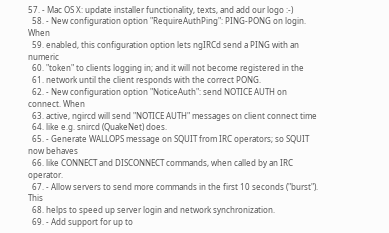57. - Mac OS X: update installer functionality, texts, and add our logo :-)
  58. - New configuration option "RequireAuthPing": PING-PONG on login. When
  59. enabled, this configuration option lets ngIRCd send a PING with an numeric
  60. "token" to clients logging in; and it will not become registered in the
  61. network until the client responds with the correct PONG.
  62. - New configuration option "NoticeAuth": send NOTICE AUTH on connect. When
  63. active, ngircd will send "NOTICE AUTH" messages on client connect time
  64. like e.g. snircd (QuakeNet) does.
  65. - Generate WALLOPS message on SQUIT from IRC operators; so SQUIT now behaves
  66. like CONNECT and DISCONNECT commands, when called by an IRC operator.
  67. - Allow servers to send more commands in the first 10 seconds ("burst"). This
  68. helps to speed up server login and network synchronization.
  69. - Add support for up to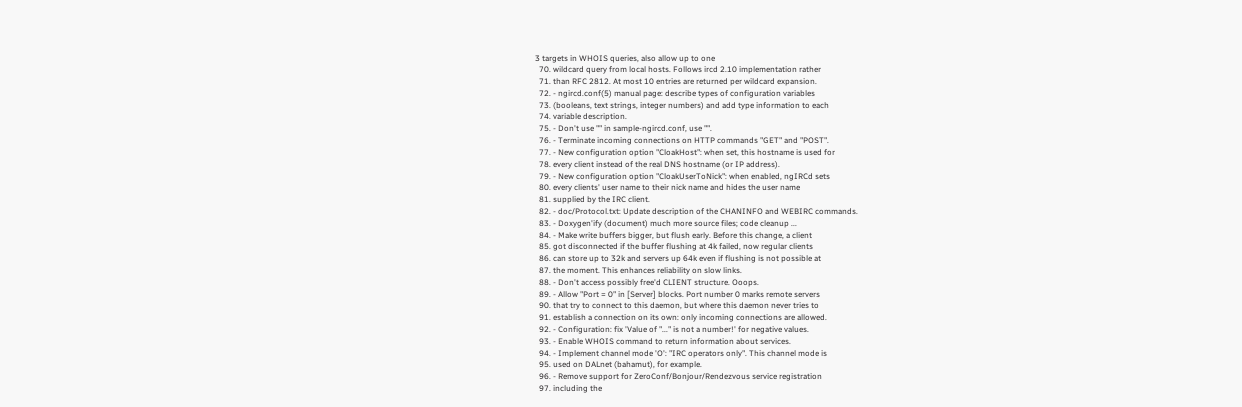3 targets in WHOIS queries, also allow up to one
  70. wildcard query from local hosts. Follows ircd 2.10 implementation rather
  71. than RFC 2812. At most 10 entries are returned per wildcard expansion.
  72. - ngircd.conf(5) manual page: describe types of configuration variables
  73. (booleans, text strings, integer numbers) and add type information to each
  74. variable description.
  75. - Don't use "" in sample-ngircd.conf, use "".
  76. - Terminate incoming connections on HTTP commands "GET" and "POST".
  77. - New configuration option "CloakHost": when set, this hostname is used for
  78. every client instead of the real DNS hostname (or IP address).
  79. - New configuration option "CloakUserToNick": when enabled, ngIRCd sets
  80. every clients' user name to their nick name and hides the user name
  81. supplied by the IRC client.
  82. - doc/Protocol.txt: Update description of the CHANINFO and WEBIRC commands.
  83. - Doxygen'ify (document) much more source files; code cleanup ...
  84. - Make write buffers bigger, but flush early. Before this change, a client
  85. got disconnected if the buffer flushing at 4k failed, now regular clients
  86. can store up to 32k and servers up 64k even if flushing is not possible at
  87. the moment. This enhances reliability on slow links.
  88. - Don't access possibly free'd CLIENT structure. Ooops.
  89. - Allow "Port = 0" in [Server] blocks. Port number 0 marks remote servers
  90. that try to connect to this daemon, but where this daemon never tries to
  91. establish a connection on its own: only incoming connections are allowed.
  92. - Configuration: fix 'Value of "..." is not a number!' for negative values.
  93. - Enable WHOIS command to return information about services.
  94. - Implement channel mode 'O': "IRC operators only". This channel mode is
  95. used on DALnet (bahamut), for example.
  96. - Remove support for ZeroConf/Bonjour/Rendezvous service registration
  97. including the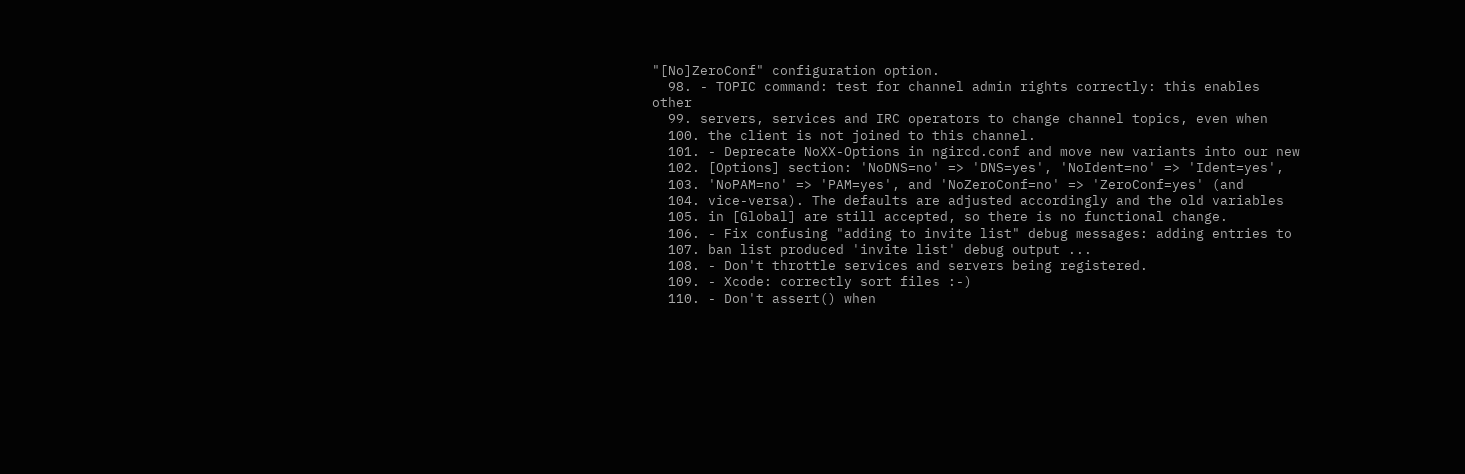"[No]ZeroConf" configuration option.
  98. - TOPIC command: test for channel admin rights correctly: this enables other
  99. servers, services and IRC operators to change channel topics, even when
  100. the client is not joined to this channel.
  101. - Deprecate NoXX-Options in ngircd.conf and move new variants into our new
  102. [Options] section: 'NoDNS=no' => 'DNS=yes', 'NoIdent=no' => 'Ident=yes',
  103. 'NoPAM=no' => 'PAM=yes', and 'NoZeroConf=no' => 'ZeroConf=yes' (and
  104. vice-versa). The defaults are adjusted accordingly and the old variables
  105. in [Global] are still accepted, so there is no functional change.
  106. - Fix confusing "adding to invite list" debug messages: adding entries to
  107. ban list produced 'invite list' debug output ...
  108. - Don't throttle services and servers being registered.
  109. - Xcode: correctly sort files :-)
  110. - Don't assert() when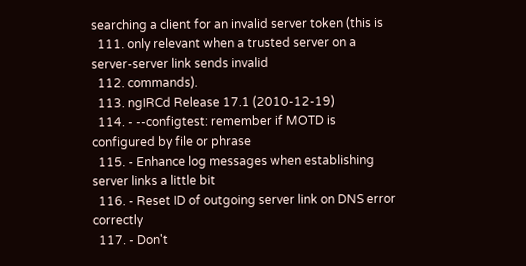searching a client for an invalid server token (this is
  111. only relevant when a trusted server on a server-server link sends invalid
  112. commands).
  113. ngIRCd Release 17.1 (2010-12-19)
  114. - --configtest: remember if MOTD is configured by file or phrase
  115. - Enhance log messages when establishing server links a little bit
  116. - Reset ID of outgoing server link on DNS error correctly
  117. - Don't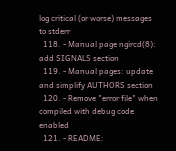log critical (or worse) messages to stderr
  118. - Manual page ngircd(8): add SIGNALS section
  119. - Manual pages: update and simplify AUTHORS section
  120. - Remove "error file" when compiled with debug code enabled
  121. - README: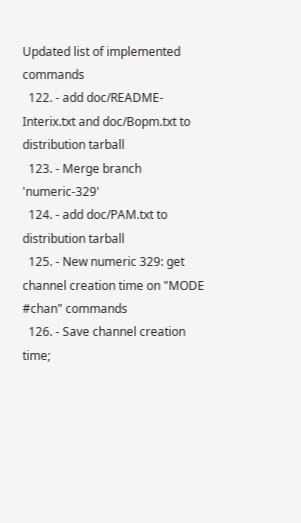Updated list of implemented commands
  122. - add doc/README-Interix.txt and doc/Bopm.txt to distribution tarball
  123. - Merge branch 'numeric-329'
  124. - add doc/PAM.txt to distribution tarball
  125. - New numeric 329: get channel creation time on "MODE #chan" commands
  126. - Save channel creation time;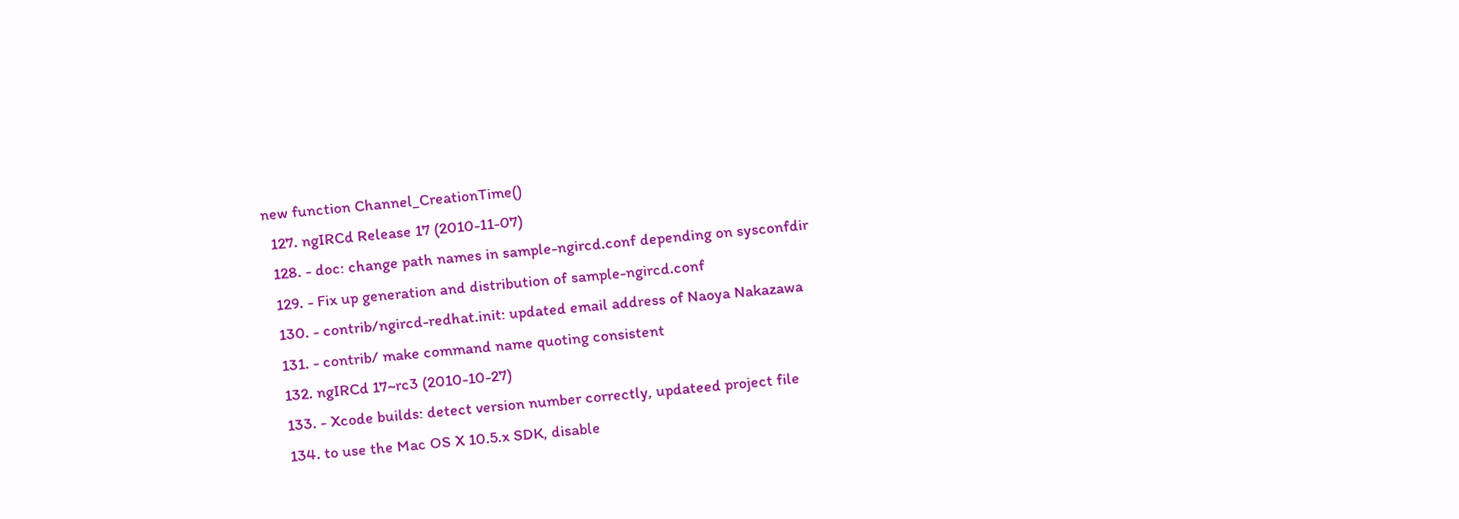new function Channel_CreationTime()
  127. ngIRCd Release 17 (2010-11-07)
  128. - doc: change path names in sample-ngircd.conf depending on sysconfdir
  129. - Fix up generation and distribution of sample-ngircd.conf
  130. - contrib/ngircd-redhat.init: updated email address of Naoya Nakazawa
  131. - contrib/ make command name quoting consistent
  132. ngIRCd 17~rc3 (2010-10-27)
  133. - Xcode builds: detect version number correctly, updateed project file
  134. to use the Mac OS X 10.5.x SDK, disable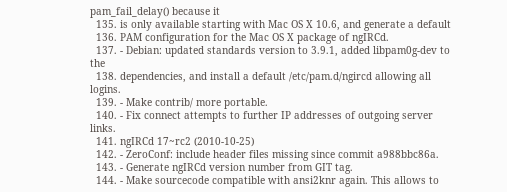pam_fail_delay() because it
  135. is only available starting with Mac OS X 10.6, and generate a default
  136. PAM configuration for the Mac OS X package of ngIRCd.
  137. - Debian: updated standards version to 3.9.1, added libpam0g-dev to the
  138. dependencies, and install a default /etc/pam.d/ngircd allowing all logins.
  139. - Make contrib/ more portable.
  140. - Fix connect attempts to further IP addresses of outgoing server links.
  141. ngIRCd 17~rc2 (2010-10-25)
  142. - ZeroConf: include header files missing since commit a988bbc86a.
  143. - Generate ngIRCd version number from GIT tag.
  144. - Make sourcecode compatible with ansi2knr again. This allows to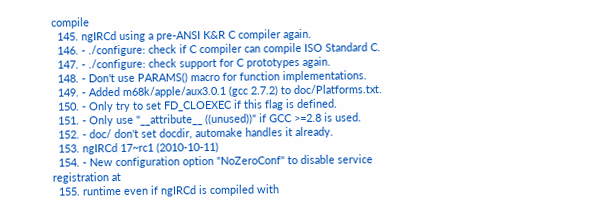compile
  145. ngIRCd using a pre-ANSI K&R C compiler again.
  146. - ./configure: check if C compiler can compile ISO Standard C.
  147. - ./configure: check support for C prototypes again.
  148. - Don't use PARAMS() macro for function implementations.
  149. - Added m68k/apple/aux3.0.1 (gcc 2.7.2) to doc/Platforms.txt.
  150. - Only try to set FD_CLOEXEC if this flag is defined.
  151. - Only use "__attribute__ ((unused))" if GCC >=2.8 is used.
  152. - doc/ don't set docdir, automake handles it already.
  153. ngIRCd 17~rc1 (2010-10-11)
  154. - New configuration option "NoZeroConf" to disable service registration at
  155. runtime even if ngIRCd is compiled with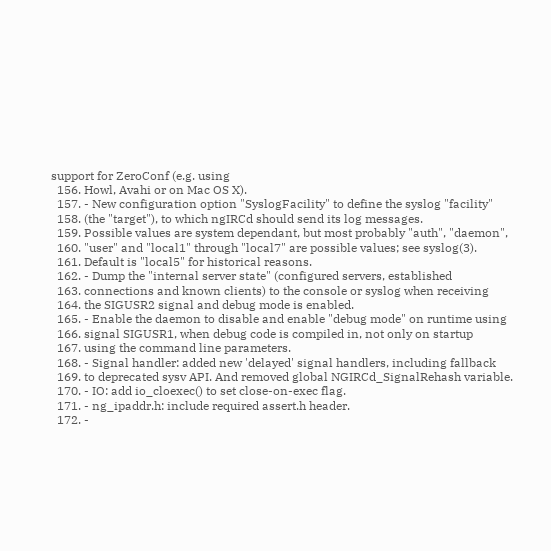support for ZeroConf (e.g. using
  156. Howl, Avahi or on Mac OS X).
  157. - New configuration option "SyslogFacility" to define the syslog "facility"
  158. (the "target"), to which ngIRCd should send its log messages.
  159. Possible values are system dependant, but most probably "auth", "daemon",
  160. "user" and "local1" through "local7" are possible values; see syslog(3).
  161. Default is "local5" for historical reasons.
  162. - Dump the "internal server state" (configured servers, established
  163. connections and known clients) to the console or syslog when receiving
  164. the SIGUSR2 signal and debug mode is enabled.
  165. - Enable the daemon to disable and enable "debug mode" on runtime using
  166. signal SIGUSR1, when debug code is compiled in, not only on startup
  167. using the command line parameters.
  168. - Signal handler: added new 'delayed' signal handlers, including fallback
  169. to deprecated sysv API. And removed global NGIRCd_SignalRehash variable.
  170. - IO: add io_cloexec() to set close-on-exec flag.
  171. - ng_ipaddr.h: include required assert.h header.
  172. -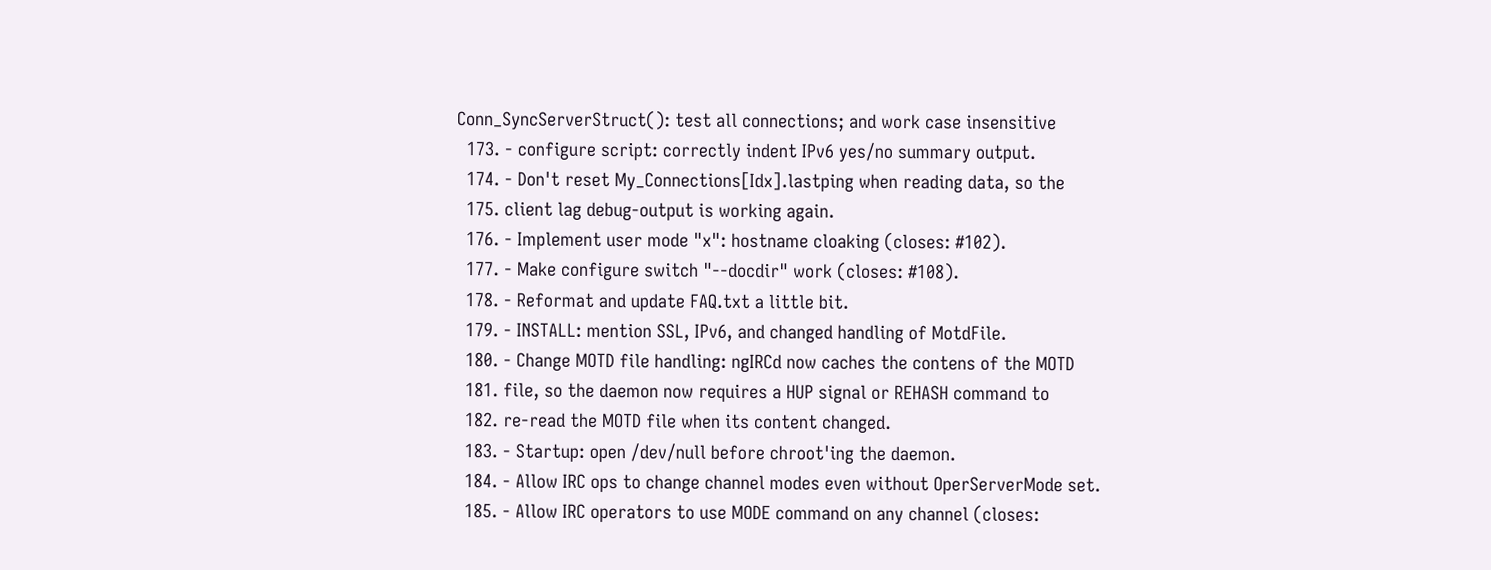Conn_SyncServerStruct(): test all connections; and work case insensitive
  173. - configure script: correctly indent IPv6 yes/no summary output.
  174. - Don't reset My_Connections[Idx].lastping when reading data, so the
  175. client lag debug-output is working again.
  176. - Implement user mode "x": hostname cloaking (closes: #102).
  177. - Make configure switch "--docdir" work (closes: #108).
  178. - Reformat and update FAQ.txt a little bit.
  179. - INSTALL: mention SSL, IPv6, and changed handling of MotdFile.
  180. - Change MOTD file handling: ngIRCd now caches the contens of the MOTD
  181. file, so the daemon now requires a HUP signal or REHASH command to
  182. re-read the MOTD file when its content changed.
  183. - Startup: open /dev/null before chroot'ing the daemon.
  184. - Allow IRC ops to change channel modes even without OperServerMode set.
  185. - Allow IRC operators to use MODE command on any channel (closes: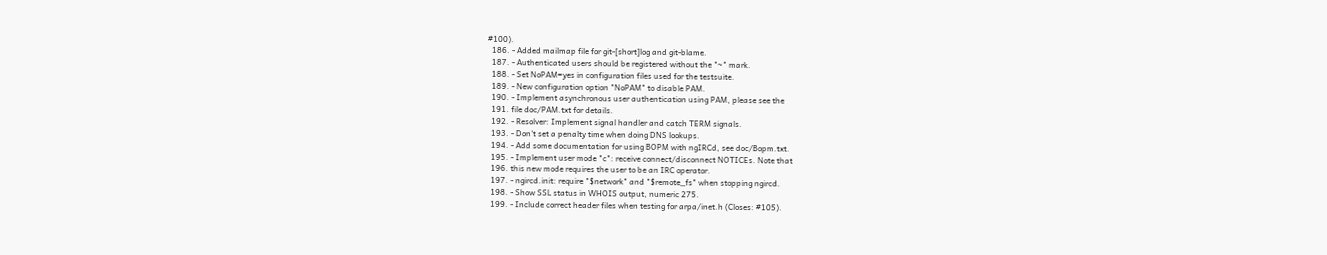#100).
  186. - Added mailmap file for git-[short]log and git-blame.
  187. - Authenticated users should be registered without the "~" mark.
  188. - Set NoPAM=yes in configuration files used for the testsuite.
  189. - New configuration option "NoPAM" to disable PAM.
  190. - Implement asynchronous user authentication using PAM, please see the
  191. file doc/PAM.txt for details.
  192. - Resolver: Implement signal handler and catch TERM signals.
  193. - Don't set a penalty time when doing DNS lookups.
  194. - Add some documentation for using BOPM with ngIRCd, see doc/Bopm.txt.
  195. - Implement user mode "c": receive connect/disconnect NOTICEs. Note that
  196. this new mode requires the user to be an IRC operator.
  197. - ngircd.init: require "$network" and "$remote_fs" when stopping ngircd.
  198. - Show SSL status in WHOIS output, numeric 275.
  199. - Include correct header files when testing for arpa/inet.h (Closes: #105).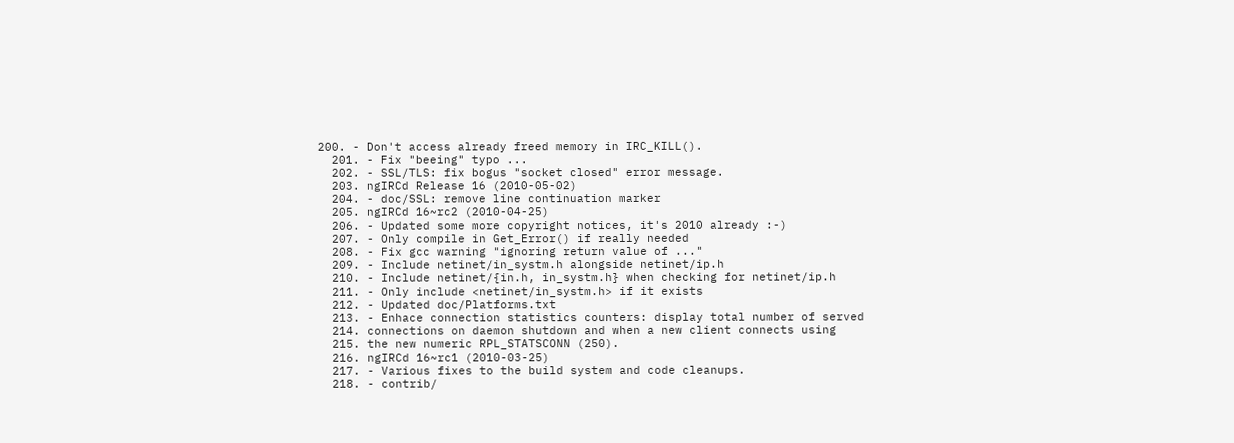200. - Don't access already freed memory in IRC_KILL().
  201. - Fix "beeing" typo ...
  202. - SSL/TLS: fix bogus "socket closed" error message.
  203. ngIRCd Release 16 (2010-05-02)
  204. - doc/SSL: remove line continuation marker
  205. ngIRCd 16~rc2 (2010-04-25)
  206. - Updated some more copyright notices, it's 2010 already :-)
  207. - Only compile in Get_Error() if really needed
  208. - Fix gcc warning "ignoring return value of ..."
  209. - Include netinet/in_systm.h alongside netinet/ip.h
  210. - Include netinet/{in.h, in_systm.h} when checking for netinet/ip.h
  211. - Only include <netinet/in_systm.h> if it exists
  212. - Updated doc/Platforms.txt
  213. - Enhace connection statistics counters: display total number of served
  214. connections on daemon shutdown and when a new client connects using
  215. the new numeric RPL_STATSCONN (250).
  216. ngIRCd 16~rc1 (2010-03-25)
  217. - Various fixes to the build system and code cleanups.
  218. - contrib/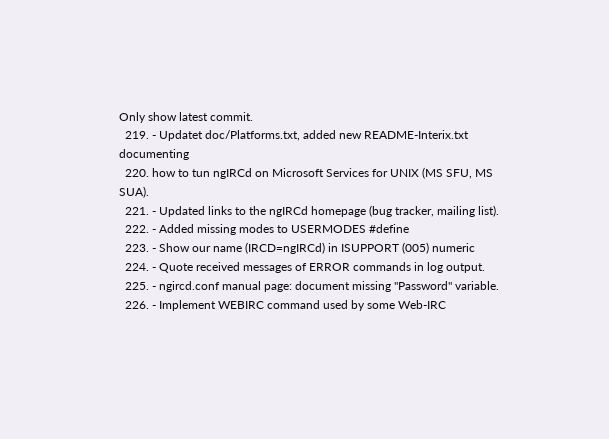Only show latest commit.
  219. - Updatet doc/Platforms.txt, added new README-Interix.txt documenting
  220. how to tun ngIRCd on Microsoft Services for UNIX (MS SFU, MS SUA).
  221. - Updated links to the ngIRCd homepage (bug tracker, mailing list).
  222. - Added missing modes to USERMODES #define
  223. - Show our name (IRCD=ngIRCd) in ISUPPORT (005) numeric
  224. - Quote received messages of ERROR commands in log output.
  225. - ngircd.conf manual page: document missing "Password" variable.
  226. - Implement WEBIRC command used by some Web-IRC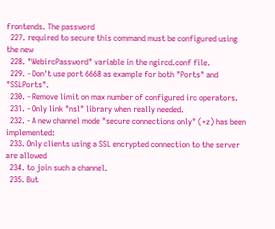frontends. The password
  227. required to secure this command must be configured using the new
  228. "WebircPassword" variable in the ngircd.conf file.
  229. - Don't use port 6668 as example for both "Ports" and "SSLPorts".
  230. - Remove limit on max number of configured irc operators.
  231. - Only link "nsl" library when really needed.
  232. - A new channel mode "secure connections only" (+z) has been implemented:
  233. Only clients using a SSL encrypted connection to the server are allowed
  234. to join such a channel.
  235. But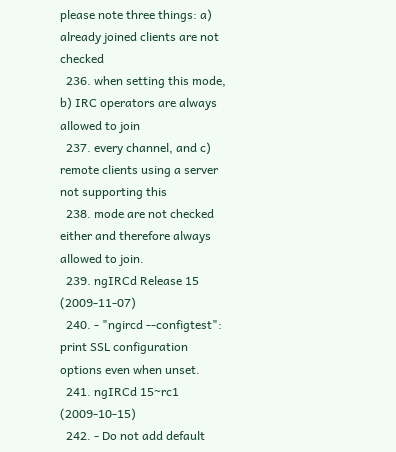please note three things: a) already joined clients are not checked
  236. when setting this mode, b) IRC operators are always allowed to join
  237. every channel, and c) remote clients using a server not supporting this
  238. mode are not checked either and therefore always allowed to join.
  239. ngIRCd Release 15 (2009-11-07)
  240. - "ngircd --configtest": print SSL configuration options even when unset.
  241. ngIRCd 15~rc1 (2009-10-15)
  242. - Do not add default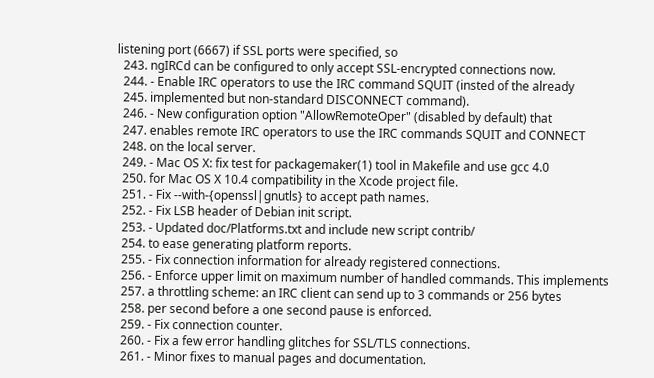listening port (6667) if SSL ports were specified, so
  243. ngIRCd can be configured to only accept SSL-encrypted connections now.
  244. - Enable IRC operators to use the IRC command SQUIT (insted of the already
  245. implemented but non-standard DISCONNECT command).
  246. - New configuration option "AllowRemoteOper" (disabled by default) that
  247. enables remote IRC operators to use the IRC commands SQUIT and CONNECT
  248. on the local server.
  249. - Mac OS X: fix test for packagemaker(1) tool in Makefile and use gcc 4.0
  250. for Mac OS X 10.4 compatibility in the Xcode project file.
  251. - Fix --with-{openssl|gnutls} to accept path names.
  252. - Fix LSB header of Debian init script.
  253. - Updated doc/Platforms.txt and include new script contrib/
  254. to ease generating platform reports.
  255. - Fix connection information for already registered connections.
  256. - Enforce upper limit on maximum number of handled commands. This implements
  257. a throttling scheme: an IRC client can send up to 3 commands or 256 bytes
  258. per second before a one second pause is enforced.
  259. - Fix connection counter.
  260. - Fix a few error handling glitches for SSL/TLS connections.
  261. - Minor fixes to manual pages and documentation.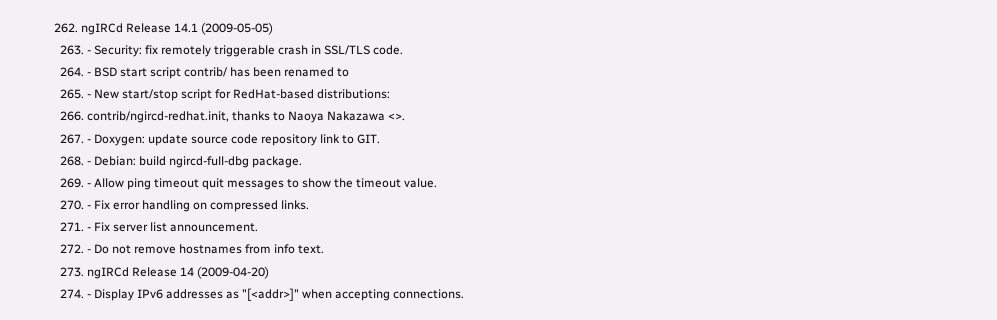262. ngIRCd Release 14.1 (2009-05-05)
  263. - Security: fix remotely triggerable crash in SSL/TLS code.
  264. - BSD start script contrib/ has been renamed to
  265. - New start/stop script for RedHat-based distributions:
  266. contrib/ngircd-redhat.init, thanks to Naoya Nakazawa <>.
  267. - Doxygen: update source code repository link to GIT.
  268. - Debian: build ngircd-full-dbg package.
  269. - Allow ping timeout quit messages to show the timeout value.
  270. - Fix error handling on compressed links.
  271. - Fix server list announcement.
  272. - Do not remove hostnames from info text.
  273. ngIRCd Release 14 (2009-04-20)
  274. - Display IPv6 addresses as "[<addr>]" when accepting connections.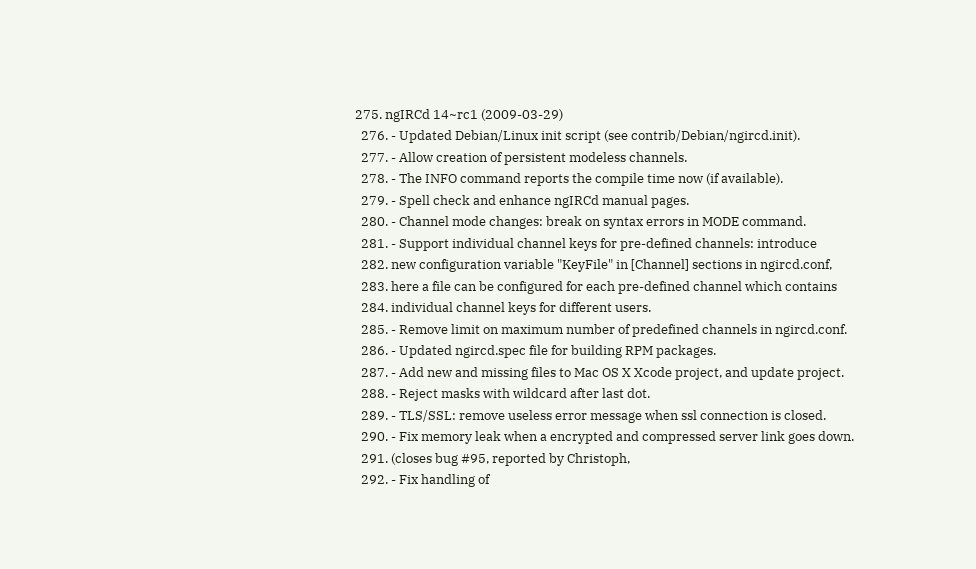275. ngIRCd 14~rc1 (2009-03-29)
  276. - Updated Debian/Linux init script (see contrib/Debian/ngircd.init).
  277. - Allow creation of persistent modeless channels.
  278. - The INFO command reports the compile time now (if available).
  279. - Spell check and enhance ngIRCd manual pages.
  280. - Channel mode changes: break on syntax errors in MODE command.
  281. - Support individual channel keys for pre-defined channels: introduce
  282. new configuration variable "KeyFile" in [Channel] sections in ngircd.conf,
  283. here a file can be configured for each pre-defined channel which contains
  284. individual channel keys for different users.
  285. - Remove limit on maximum number of predefined channels in ngircd.conf.
  286. - Updated ngircd.spec file for building RPM packages.
  287. - Add new and missing files to Mac OS X Xcode project, and update project.
  288. - Reject masks with wildcard after last dot.
  289. - TLS/SSL: remove useless error message when ssl connection is closed.
  290. - Fix memory leak when a encrypted and compressed server link goes down.
  291. (closes bug #95, reported by Christoph,
  292. - Fix handling of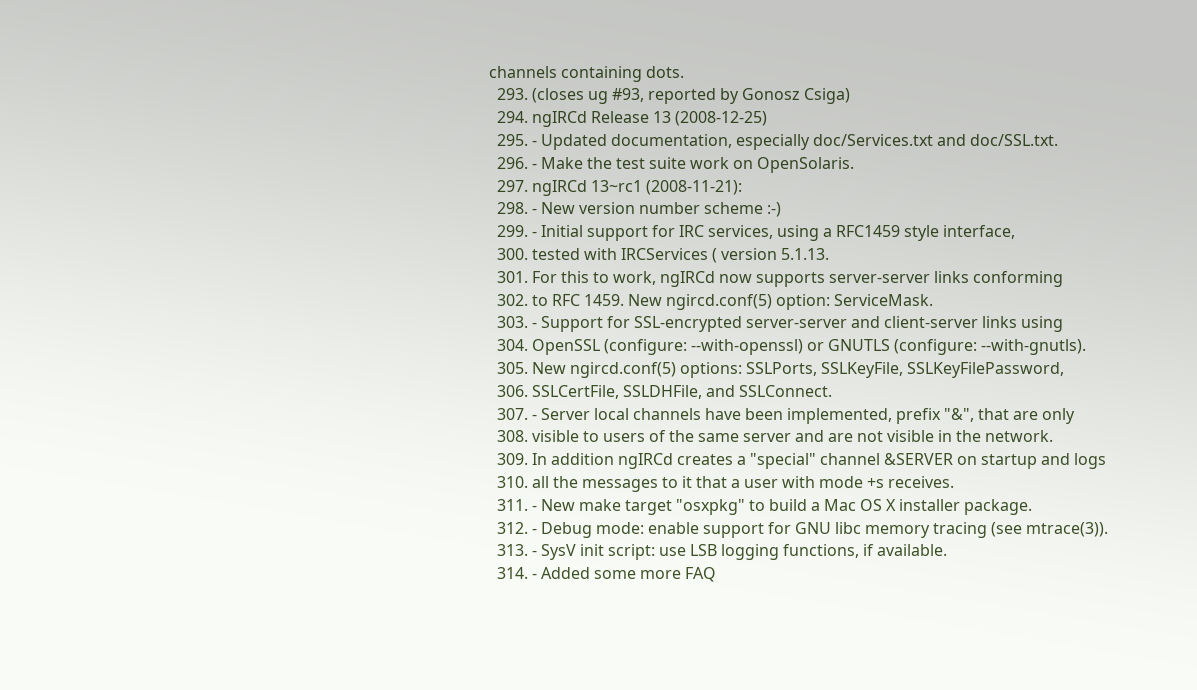channels containing dots.
  293. (closes ug #93, reported by Gonosz Csiga)
  294. ngIRCd Release 13 (2008-12-25)
  295. - Updated documentation, especially doc/Services.txt and doc/SSL.txt.
  296. - Make the test suite work on OpenSolaris.
  297. ngIRCd 13~rc1 (2008-11-21):
  298. - New version number scheme :-)
  299. - Initial support for IRC services, using a RFC1459 style interface,
  300. tested with IRCServices ( version 5.1.13.
  301. For this to work, ngIRCd now supports server-server links conforming
  302. to RFC 1459. New ngircd.conf(5) option: ServiceMask.
  303. - Support for SSL-encrypted server-server and client-server links using
  304. OpenSSL (configure: --with-openssl) or GNUTLS (configure: --with-gnutls).
  305. New ngircd.conf(5) options: SSLPorts, SSLKeyFile, SSLKeyFilePassword,
  306. SSLCertFile, SSLDHFile, and SSLConnect.
  307. - Server local channels have been implemented, prefix "&", that are only
  308. visible to users of the same server and are not visible in the network.
  309. In addition ngIRCd creates a "special" channel &SERVER on startup and logs
  310. all the messages to it that a user with mode +s receives.
  311. - New make target "osxpkg" to build a Mac OS X installer package.
  312. - Debug mode: enable support for GNU libc memory tracing (see mtrace(3)).
  313. - SysV init script: use LSB logging functions, if available.
  314. - Added some more FAQ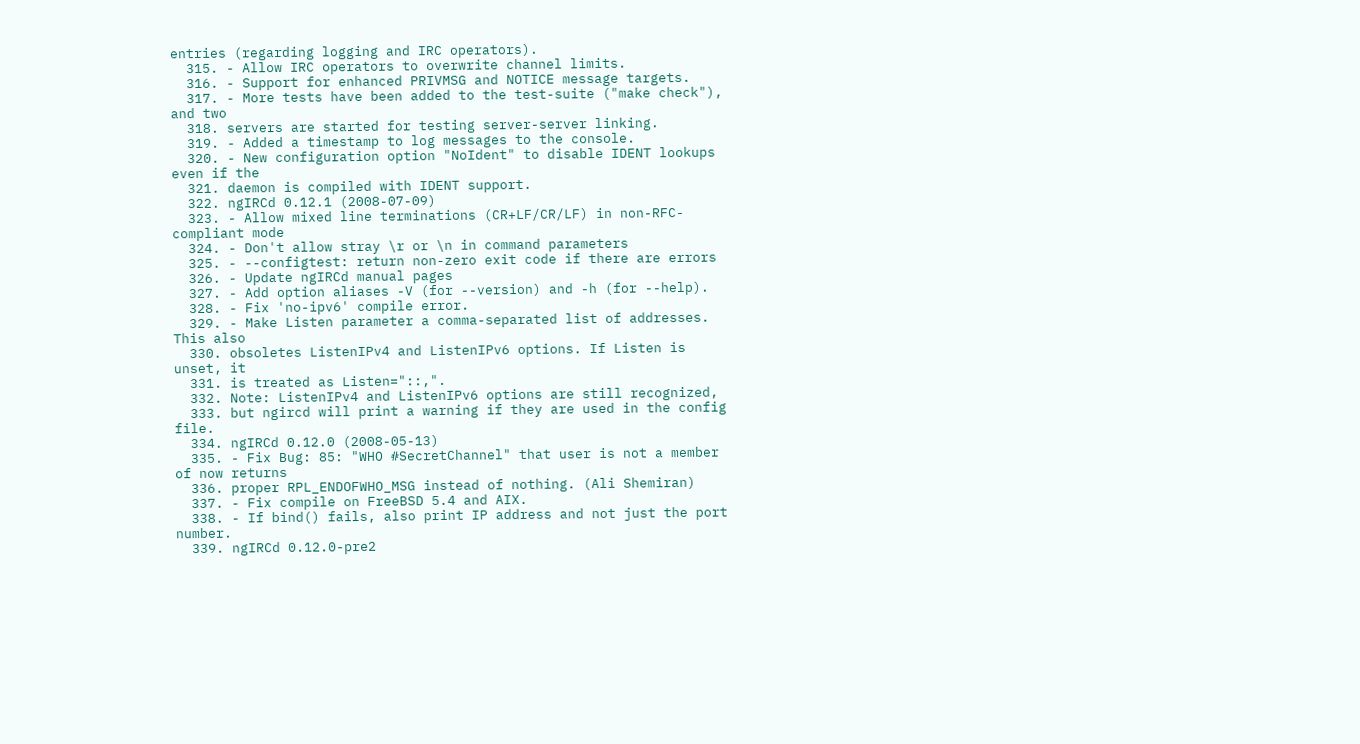entries (regarding logging and IRC operators).
  315. - Allow IRC operators to overwrite channel limits.
  316. - Support for enhanced PRIVMSG and NOTICE message targets.
  317. - More tests have been added to the test-suite ("make check"), and two
  318. servers are started for testing server-server linking.
  319. - Added a timestamp to log messages to the console.
  320. - New configuration option "NoIdent" to disable IDENT lookups even if the
  321. daemon is compiled with IDENT support.
  322. ngIRCd 0.12.1 (2008-07-09)
  323. - Allow mixed line terminations (CR+LF/CR/LF) in non-RFC-compliant mode
  324. - Don't allow stray \r or \n in command parameters
  325. - --configtest: return non-zero exit code if there are errors
  326. - Update ngIRCd manual pages
  327. - Add option aliases -V (for --version) and -h (for --help).
  328. - Fix 'no-ipv6' compile error.
  329. - Make Listen parameter a comma-separated list of addresses. This also
  330. obsoletes ListenIPv4 and ListenIPv6 options. If Listen is unset, it
  331. is treated as Listen="::,".
  332. Note: ListenIPv4 and ListenIPv6 options are still recognized,
  333. but ngircd will print a warning if they are used in the config file.
  334. ngIRCd 0.12.0 (2008-05-13)
  335. - Fix Bug: 85: "WHO #SecretChannel" that user is not a member of now returns
  336. proper RPL_ENDOFWHO_MSG instead of nothing. (Ali Shemiran)
  337. - Fix compile on FreeBSD 5.4 and AIX.
  338. - If bind() fails, also print IP address and not just the port number.
  339. ngIRCd 0.12.0-pre2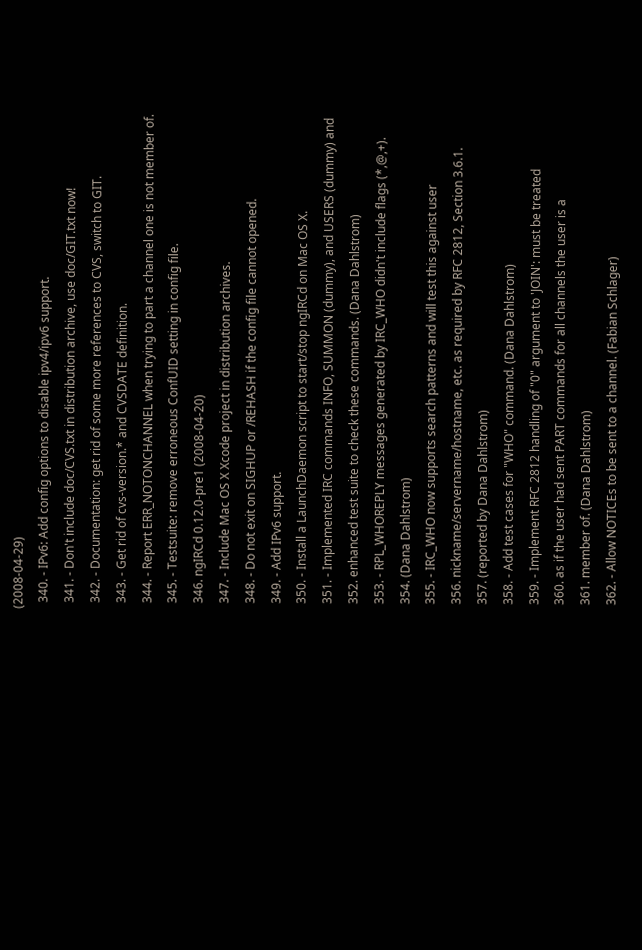(2008-04-29)
  340. - IPv6: Add config options to disable ipv4/ipv6 support.
  341. - Don't include doc/CVS.txt in distribution archive, use doc/GIT.txt now!
  342. - Documentation: get rid of some more references to CVS, switch to GIT.
  343. - Get rid of cvs-version.* and CVSDATE definition.
  344. - Report ERR_NOTONCHANNEL when trying to part a channel one is not member of.
  345. - Testsuite: remove erroneous ConfUID setting in config file.
  346. ngIRCd 0.12.0-pre1 (2008-04-20)
  347. - Include Mac OS X Xcode project in distribution archives.
  348. - Do not exit on SIGHUP or /REHASH if the config file cannot opened.
  349. - Add IPv6 support.
  350. - Install a LaunchDaemon script to start/stop ngIRCd on Mac OS X.
  351. - Implemented IRC commands INFO, SUMMON (dummy), and USERS (dummy) and
  352. enhanced test suite to check these commands. (Dana Dahlstrom)
  353. - RPL_WHOREPLY messages generated by IRC_WHO didn't include flags (*,@,+).
  354. (Dana Dahlstrom)
  355. - IRC_WHO now supports search patterns and will test this against user
  356. nickname/servername/hostname, etc. as required by RFC 2812, Section 3.6.1.
  357. (reported by Dana Dahlstrom)
  358. - Add test cases for "WHO" command. (Dana Dahlstrom)
  359. - Implement RFC 2812 handling of "0" argument to 'JOIN': must be treated
  360. as if the user had sent PART commands for all channels the user is a
  361. member of. (Dana Dahlstrom)
  362. - Allow NOTICEs to be sent to a channel. (Fabian Schlager)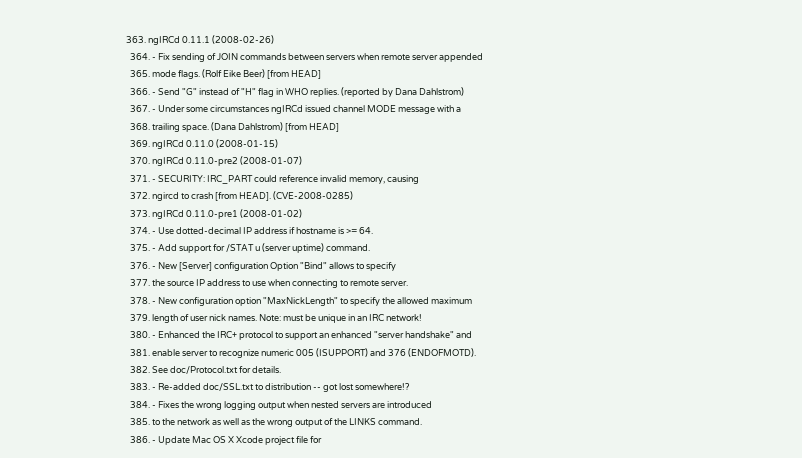363. ngIRCd 0.11.1 (2008-02-26)
  364. - Fix sending of JOIN commands between servers when remote server appended
  365. mode flags. (Rolf Eike Beer) [from HEAD]
  366. - Send "G" instead of "H" flag in WHO replies. (reported by Dana Dahlstrom)
  367. - Under some circumstances ngIRCd issued channel MODE message with a
  368. trailing space. (Dana Dahlstrom) [from HEAD]
  369. ngIRCd 0.11.0 (2008-01-15)
  370. ngIRCd 0.11.0-pre2 (2008-01-07)
  371. - SECURITY: IRC_PART could reference invalid memory, causing
  372. ngircd to crash [from HEAD]. (CVE-2008-0285)
  373. ngIRCd 0.11.0-pre1 (2008-01-02)
  374. - Use dotted-decimal IP address if hostname is >= 64.
  375. - Add support for /STAT u (server uptime) command.
  376. - New [Server] configuration Option "Bind" allows to specify
  377. the source IP address to use when connecting to remote server.
  378. - New configuration option "MaxNickLength" to specify the allowed maximum
  379. length of user nick names. Note: must be unique in an IRC network!
  380. - Enhanced the IRC+ protocol to support an enhanced "server handshake" and
  381. enable server to recognize numeric 005 (ISUPPORT) and 376 (ENDOFMOTD).
  382. See doc/Protocol.txt for details.
  383. - Re-added doc/SSL.txt to distribution -- got lost somewhere!?
  384. - Fixes the wrong logging output when nested servers are introduced
  385. to the network as well as the wrong output of the LINKS command.
  386. - Update Mac OS X Xcode project file for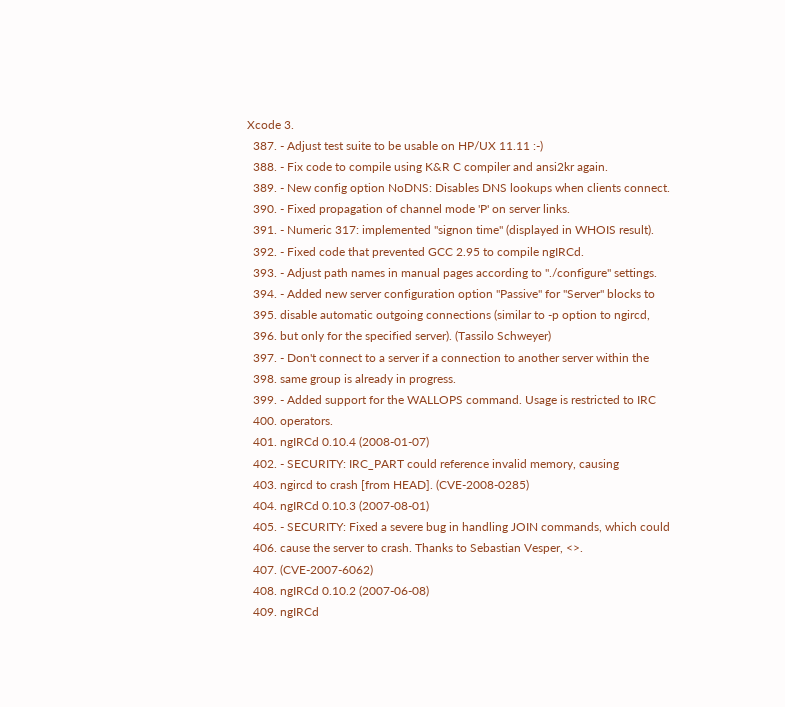Xcode 3.
  387. - Adjust test suite to be usable on HP/UX 11.11 :-)
  388. - Fix code to compile using K&R C compiler and ansi2kr again.
  389. - New config option NoDNS: Disables DNS lookups when clients connect.
  390. - Fixed propagation of channel mode 'P' on server links.
  391. - Numeric 317: implemented "signon time" (displayed in WHOIS result).
  392. - Fixed code that prevented GCC 2.95 to compile ngIRCd.
  393. - Adjust path names in manual pages according to "./configure" settings.
  394. - Added new server configuration option "Passive" for "Server" blocks to
  395. disable automatic outgoing connections (similar to -p option to ngircd,
  396. but only for the specified server). (Tassilo Schweyer)
  397. - Don't connect to a server if a connection to another server within the
  398. same group is already in progress.
  399. - Added support for the WALLOPS command. Usage is restricted to IRC
  400. operators.
  401. ngIRCd 0.10.4 (2008-01-07)
  402. - SECURITY: IRC_PART could reference invalid memory, causing
  403. ngircd to crash [from HEAD]. (CVE-2008-0285)
  404. ngIRCd 0.10.3 (2007-08-01)
  405. - SECURITY: Fixed a severe bug in handling JOIN commands, which could
  406. cause the server to crash. Thanks to Sebastian Vesper, <>.
  407. (CVE-2007-6062)
  408. ngIRCd 0.10.2 (2007-06-08)
  409. ngIRCd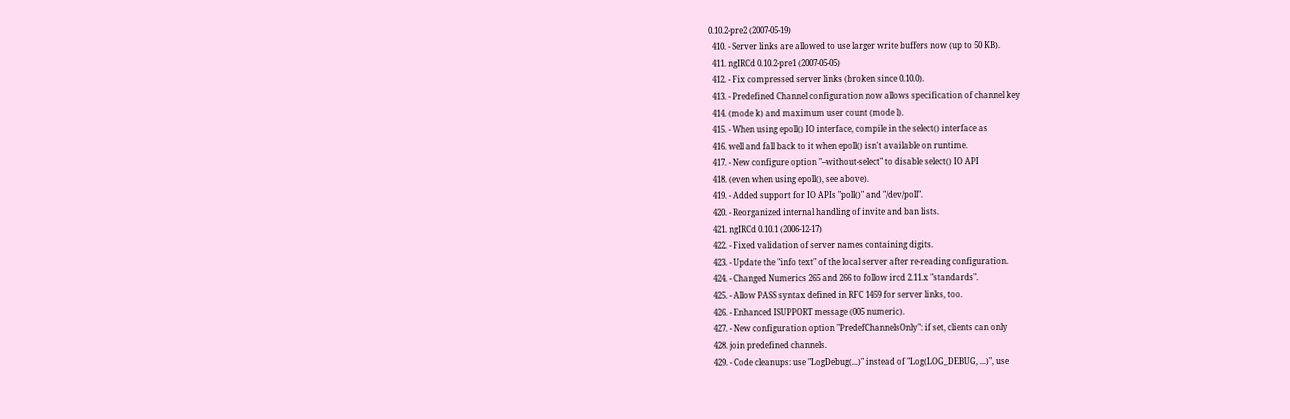0.10.2-pre2 (2007-05-19)
  410. - Server links are allowed to use larger write buffers now (up to 50 KB).
  411. ngIRCd 0.10.2-pre1 (2007-05-05)
  412. - Fix compressed server links (broken since 0.10.0).
  413. - Predefined Channel configuration now allows specification of channel key
  414. (mode k) and maximum user count (mode l).
  415. - When using epoll() IO interface, compile in the select() interface as
  416. well and fall back to it when epoll() isn't available on runtime.
  417. - New configure option "--without-select" to disable select() IO API
  418. (even when using epoll(), see above).
  419. - Added support for IO APIs "poll()" and "/dev/poll".
  420. - Reorganized internal handling of invite and ban lists.
  421. ngIRCd 0.10.1 (2006-12-17)
  422. - Fixed validation of server names containing digits.
  423. - Update the "info text" of the local server after re-reading configuration.
  424. - Changed Numerics 265 and 266 to follow ircd 2.11.x "standards".
  425. - Allow PASS syntax defined in RFC 1459 for server links, too.
  426. - Enhanced ISUPPORT message (005 numeric).
  427. - New configuration option "PredefChannelsOnly": if set, clients can only
  428. join predefined channels.
  429. - Code cleanups: use "LogDebug(...)" instead of "Log(LOG_DEBUG, ...)", use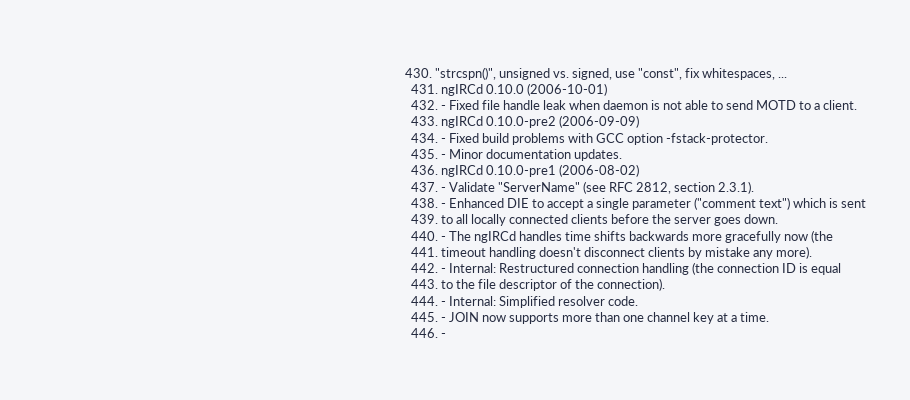430. "strcspn()", unsigned vs. signed, use "const", fix whitespaces, ...
  431. ngIRCd 0.10.0 (2006-10-01)
  432. - Fixed file handle leak when daemon is not able to send MOTD to a client.
  433. ngIRCd 0.10.0-pre2 (2006-09-09)
  434. - Fixed build problems with GCC option -fstack-protector.
  435. - Minor documentation updates.
  436. ngIRCd 0.10.0-pre1 (2006-08-02)
  437. - Validate "ServerName" (see RFC 2812, section 2.3.1).
  438. - Enhanced DIE to accept a single parameter ("comment text") which is sent
  439. to all locally connected clients before the server goes down.
  440. - The ngIRCd handles time shifts backwards more gracefully now (the
  441. timeout handling doesn't disconnect clients by mistake any more).
  442. - Internal: Restructured connection handling (the connection ID is equal
  443. to the file descriptor of the connection).
  444. - Internal: Simplified resolver code.
  445. - JOIN now supports more than one channel key at a time.
  446. -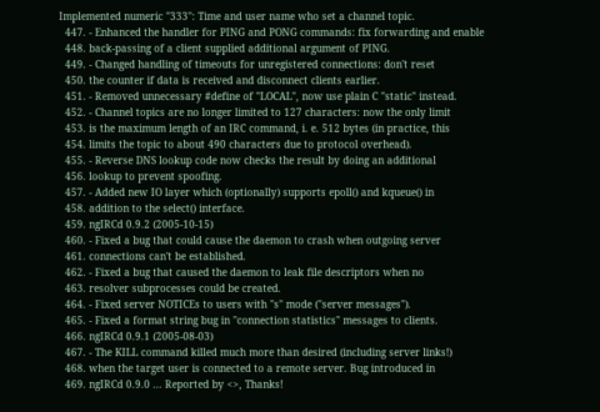Implemented numeric "333": Time and user name who set a channel topic.
  447. - Enhanced the handler for PING and PONG commands: fix forwarding and enable
  448. back-passing of a client supplied additional argument of PING.
  449. - Changed handling of timeouts for unregistered connections: don't reset
  450. the counter if data is received and disconnect clients earlier.
  451. - Removed unnecessary #define of "LOCAL", now use plain C "static" instead.
  452. - Channel topics are no longer limited to 127 characters: now the only limit
  453. is the maximum length of an IRC command, i. e. 512 bytes (in practice, this
  454. limits the topic to about 490 characters due to protocol overhead).
  455. - Reverse DNS lookup code now checks the result by doing an additional
  456. lookup to prevent spoofing.
  457. - Added new IO layer which (optionally) supports epoll() and kqueue() in
  458. addition to the select() interface.
  459. ngIRCd 0.9.2 (2005-10-15)
  460. - Fixed a bug that could cause the daemon to crash when outgoing server
  461. connections can't be established.
  462. - Fixed a bug that caused the daemon to leak file descriptors when no
  463. resolver subprocesses could be created.
  464. - Fixed server NOTICEs to users with "s" mode ("server messages").
  465. - Fixed a format string bug in "connection statistics" messages to clients.
  466. ngIRCd 0.9.1 (2005-08-03)
  467. - The KILL command killed much more than desired (including server links!)
  468. when the target user is connected to a remote server. Bug introduced in
  469. ngIRCd 0.9.0 ... Reported by <>, Thanks!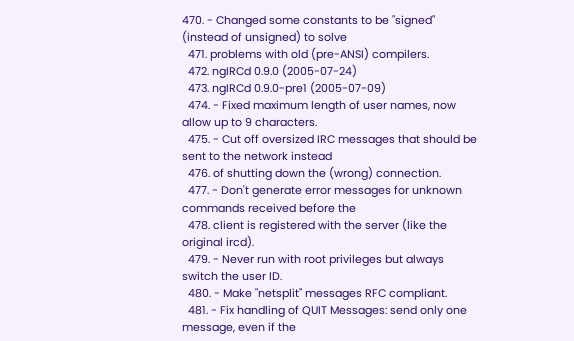470. - Changed some constants to be "signed" (instead of unsigned) to solve
  471. problems with old (pre-ANSI) compilers.
  472. ngIRCd 0.9.0 (2005-07-24)
  473. ngIRCd 0.9.0-pre1 (2005-07-09)
  474. - Fixed maximum length of user names, now allow up to 9 characters.
  475. - Cut off oversized IRC messages that should be sent to the network instead
  476. of shutting down the (wrong) connection.
  477. - Don't generate error messages for unknown commands received before the
  478. client is registered with the server (like the original ircd).
  479. - Never run with root privileges but always switch the user ID.
  480. - Make "netsplit" messages RFC compliant.
  481. - Fix handling of QUIT Messages: send only one message, even if the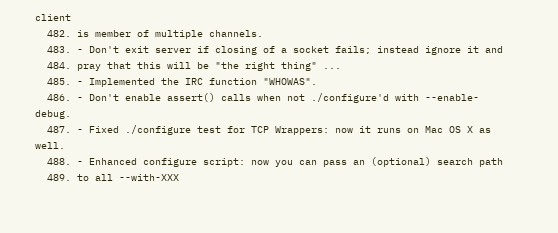client
  482. is member of multiple channels.
  483. - Don't exit server if closing of a socket fails; instead ignore it and
  484. pray that this will be "the right thing" ...
  485. - Implemented the IRC function "WHOWAS".
  486. - Don't enable assert() calls when not ./configure'd with --enable-debug.
  487. - Fixed ./configure test for TCP Wrappers: now it runs on Mac OS X as well.
  488. - Enhanced configure script: now you can pass an (optional) search path
  489. to all --with-XXX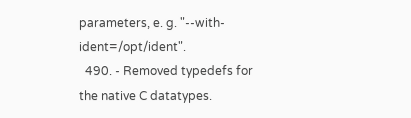parameters, e. g. "--with-ident=/opt/ident".
  490. - Removed typedefs for the native C datatypes.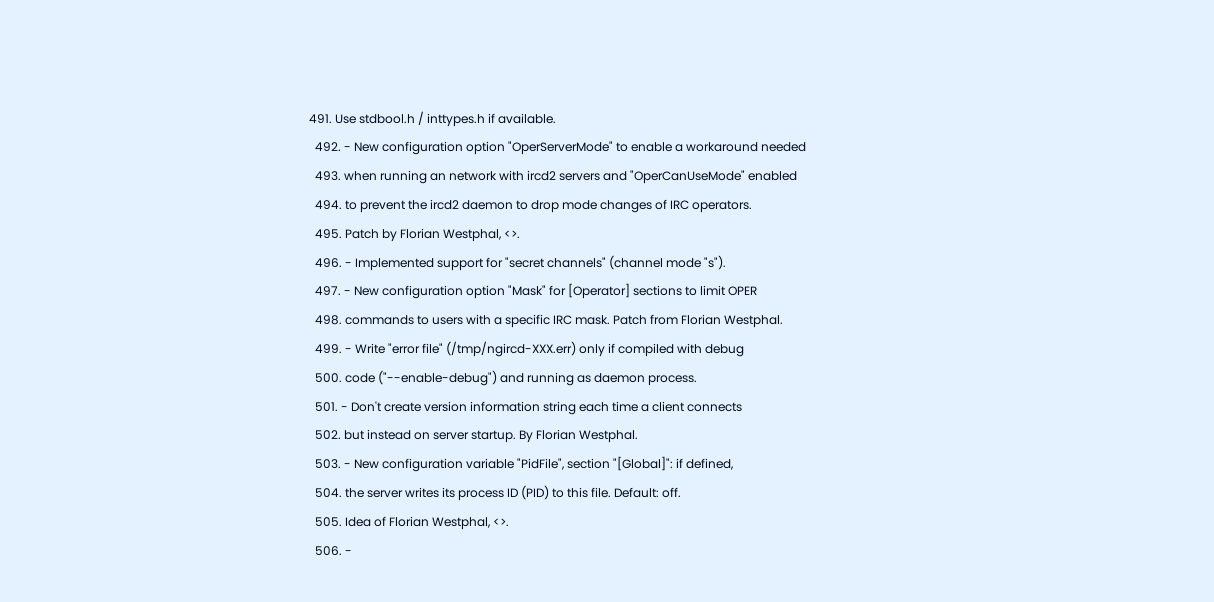491. Use stdbool.h / inttypes.h if available.
  492. - New configuration option "OperServerMode" to enable a workaround needed
  493. when running an network with ircd2 servers and "OperCanUseMode" enabled
  494. to prevent the ircd2 daemon to drop mode changes of IRC operators.
  495. Patch by Florian Westphal, <>.
  496. - Implemented support for "secret channels" (channel mode "s").
  497. - New configuration option "Mask" for [Operator] sections to limit OPER
  498. commands to users with a specific IRC mask. Patch from Florian Westphal.
  499. - Write "error file" (/tmp/ngircd-XXX.err) only if compiled with debug
  500. code ("--enable-debug") and running as daemon process.
  501. - Don't create version information string each time a client connects
  502. but instead on server startup. By Florian Westphal.
  503. - New configuration variable "PidFile", section "[Global]": if defined,
  504. the server writes its process ID (PID) to this file. Default: off.
  505. Idea of Florian Westphal, <>.
  506. -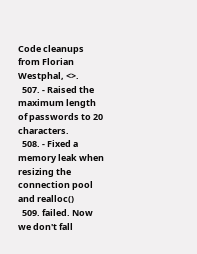Code cleanups from Florian Westphal, <>.
  507. - Raised the maximum length of passwords to 20 characters.
  508. - Fixed a memory leak when resizing the connection pool and realloc()
  509. failed. Now we don't fall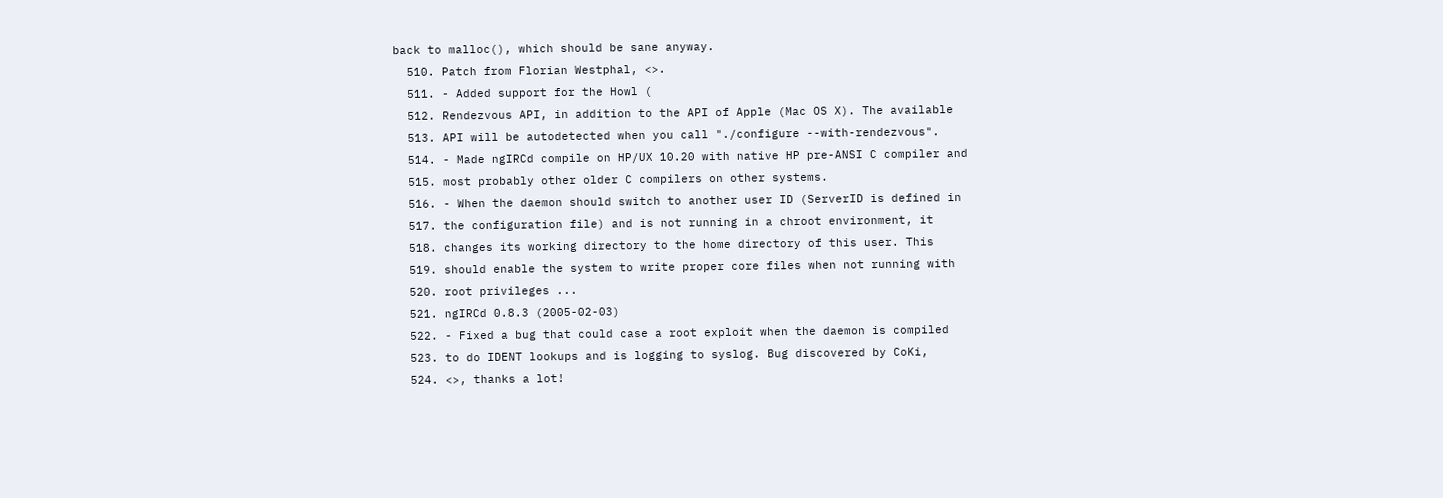back to malloc(), which should be sane anyway.
  510. Patch from Florian Westphal, <>.
  511. - Added support for the Howl (
  512. Rendezvous API, in addition to the API of Apple (Mac OS X). The available
  513. API will be autodetected when you call "./configure --with-rendezvous".
  514. - Made ngIRCd compile on HP/UX 10.20 with native HP pre-ANSI C compiler and
  515. most probably other older C compilers on other systems.
  516. - When the daemon should switch to another user ID (ServerID is defined in
  517. the configuration file) and is not running in a chroot environment, it
  518. changes its working directory to the home directory of this user. This
  519. should enable the system to write proper core files when not running with
  520. root privileges ...
  521. ngIRCd 0.8.3 (2005-02-03)
  522. - Fixed a bug that could case a root exploit when the daemon is compiled
  523. to do IDENT lookups and is logging to syslog. Bug discovered by CoKi,
  524. <>, thanks a lot!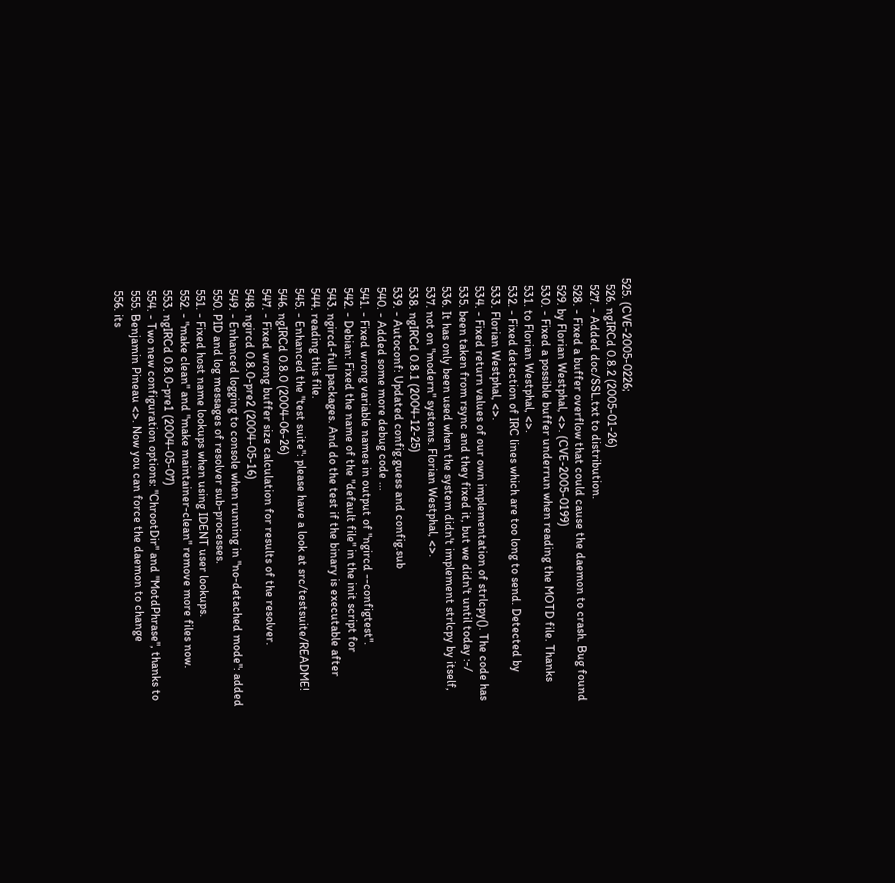525. (CVE-2005-0226;
  526. ngIRCd 0.8.2 (2005-01-26)
  527. - Added doc/SSL.txt to distribution.
  528. - Fixed a buffer overflow that could cause the daemon to crash. Bug found
  529. by Florian Westphal, <>. (CVE-2005-0199)
  530. - Fixed a possible buffer underrun when reading the MOTD file. Thanks
  531. to Florian Westphal, <>.
  532. - Fixed detection of IRC lines which are too long to send. Detected by
  533. Florian Westphal, <>.
  534. - Fixed return values of our own implementation of strlcpy(). The code has
  535. been taken from rsync and they fixed it, but we didn't until today :-/
  536. It has only been used when the system didn't implement strlcpy by itself,
  537. not on "modern" systems. Florian Westphal, <>.
  538. ngIRCd 0.8.1 (2004-12-25)
  539. - Autoconf: Updated config.guess and config.sub
  540. - Added some more debug code ...
  541. - Fixed wrong variable names in output of "ngircd --configtest".
  542. - Debian: Fixed the name of the "default file" in the init script for
  543. ngircd-full packages. And do the test if the binary is executable after
  544. reading this file.
  545. - Enhanced the "test suite": please have a look at src/testsuite/README!
  546. ngIRCd 0.8.0 (2004-06-26)
  547. - Fixed wrong buffer size calculation for results of the resolver.
  548. ngircd 0.8.0-pre2 (2004-05-16)
  549. - Enhanced logging to console when running in "no-detached mode": added
  550. PID and log messages of resolver sub-processes.
  551. - Fixed host name lookups when using IDENT user lookups.
  552. - "make clean" and "make maintainer-clean" remove more files now.
  553. ngIRCd 0.8.0-pre1 (2004-05-07)
  554. - Two new configuration options: "ChrootDir" and "MotdPhrase", thanks to
  555. Benjamin Pineau <>. Now you can force the daemon to change
  556. its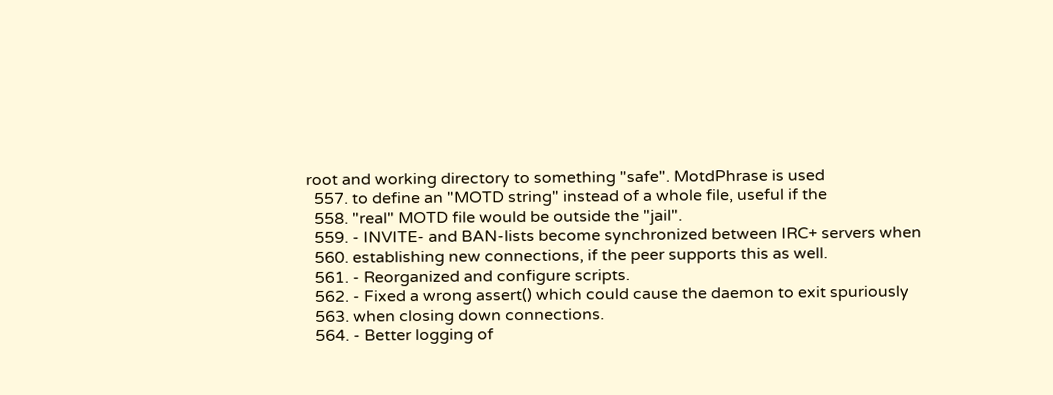root and working directory to something "safe". MotdPhrase is used
  557. to define an "MOTD string" instead of a whole file, useful if the
  558. "real" MOTD file would be outside the "jail".
  559. - INVITE- and BAN-lists become synchronized between IRC+ servers when
  560. establishing new connections, if the peer supports this as well.
  561. - Reorganized and configure scripts.
  562. - Fixed a wrong assert() which could cause the daemon to exit spuriously
  563. when closing down connections.
  564. - Better logging of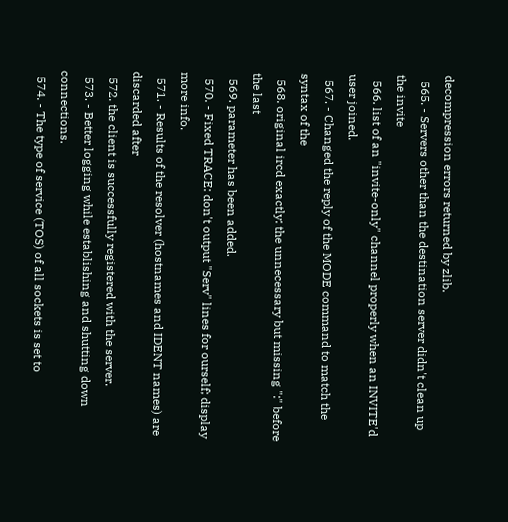decompression errors returned by zlib.
  565. - Servers other than the destination server didn't clean up the invite
  566. list of an "invite-only" channel properly when an INVITE'd user joined.
  567. - Changed the reply of the MODE command to match the syntax of the
  568. original ircd exactly: the unnecessary but missing ":" before the last
  569. parameter has been added.
  570. - Fixed TRACE: don't output "Serv" lines for ourself; display more info.
  571. - Results of the resolver (hostnames and IDENT names) are discarded after
  572. the client is successfully registered with the server.
  573. - Better logging while establishing and shutting down connections.
  574. - The type of service (TOS) of all sockets is set to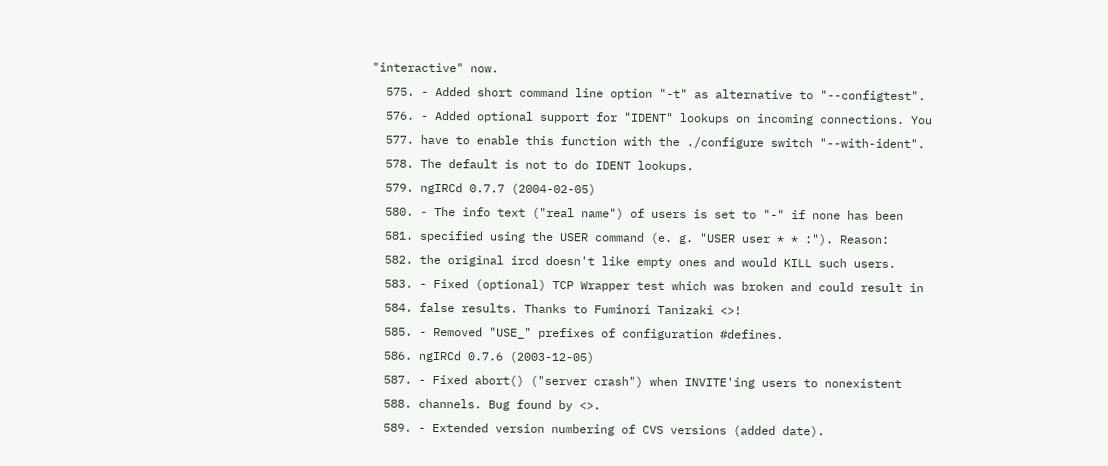"interactive" now.
  575. - Added short command line option "-t" as alternative to "--configtest".
  576. - Added optional support for "IDENT" lookups on incoming connections. You
  577. have to enable this function with the ./configure switch "--with-ident".
  578. The default is not to do IDENT lookups.
  579. ngIRCd 0.7.7 (2004-02-05)
  580. - The info text ("real name") of users is set to "-" if none has been
  581. specified using the USER command (e. g. "USER user * * :"). Reason:
  582. the original ircd doesn't like empty ones and would KILL such users.
  583. - Fixed (optional) TCP Wrapper test which was broken and could result in
  584. false results. Thanks to Fuminori Tanizaki <>!
  585. - Removed "USE_" prefixes of configuration #defines.
  586. ngIRCd 0.7.6 (2003-12-05)
  587. - Fixed abort() ("server crash") when INVITE'ing users to nonexistent
  588. channels. Bug found by <>.
  589. - Extended version numbering of CVS versions (added date).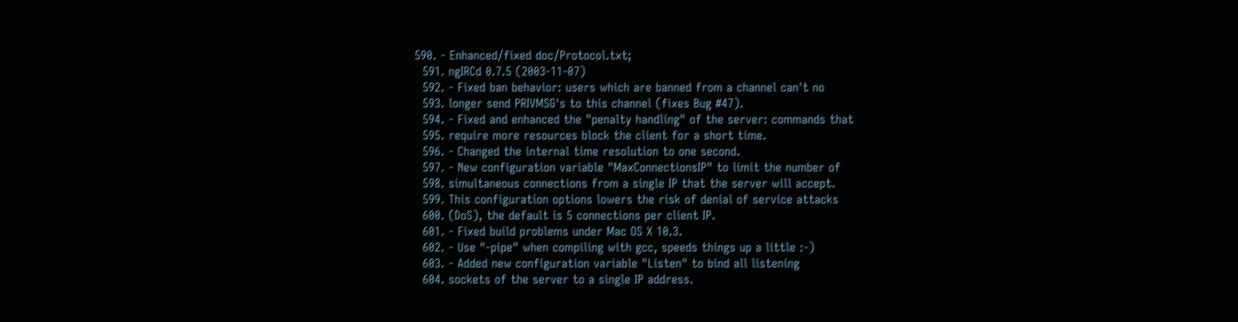590. - Enhanced/fixed doc/Protocol.txt;
  591. ngIRCd 0.7.5 (2003-11-07)
  592. - Fixed ban behavior: users which are banned from a channel can't no
  593. longer send PRIVMSG's to this channel (fixes Bug #47).
  594. - Fixed and enhanced the "penalty handling" of the server: commands that
  595. require more resources block the client for a short time.
  596. - Changed the internal time resolution to one second.
  597. - New configuration variable "MaxConnectionsIP" to limit the number of
  598. simultaneous connections from a single IP that the server will accept.
  599. This configuration options lowers the risk of denial of service attacks
  600. (DoS), the default is 5 connections per client IP.
  601. - Fixed build problems under Mac OS X 10.3.
  602. - Use "-pipe" when compiling with gcc, speeds things up a little :-)
  603. - Added new configuration variable "Listen" to bind all listening
  604. sockets of the server to a single IP address.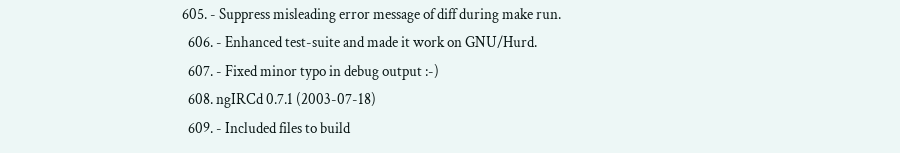605. - Suppress misleading error message of diff during make run.
  606. - Enhanced test-suite and made it work on GNU/Hurd.
  607. - Fixed minor typo in debug output :-)
  608. ngIRCd 0.7.1 (2003-07-18)
  609. - Included files to build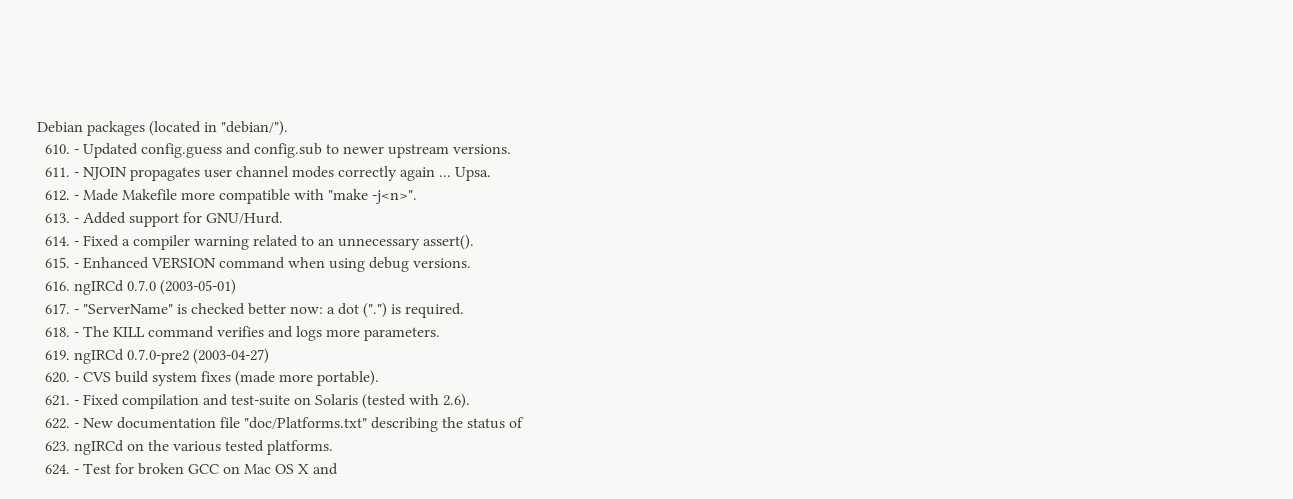Debian packages (located in "debian/").
  610. - Updated config.guess and config.sub to newer upstream versions.
  611. - NJOIN propagates user channel modes correctly again ... Upsa.
  612. - Made Makefile more compatible with "make -j<n>".
  613. - Added support for GNU/Hurd.
  614. - Fixed a compiler warning related to an unnecessary assert().
  615. - Enhanced VERSION command when using debug versions.
  616. ngIRCd 0.7.0 (2003-05-01)
  617. - "ServerName" is checked better now: a dot (".") is required.
  618. - The KILL command verifies and logs more parameters.
  619. ngIRCd 0.7.0-pre2 (2003-04-27)
  620. - CVS build system fixes (made more portable).
  621. - Fixed compilation and test-suite on Solaris (tested with 2.6).
  622. - New documentation file "doc/Platforms.txt" describing the status of
  623. ngIRCd on the various tested platforms.
  624. - Test for broken GCC on Mac OS X and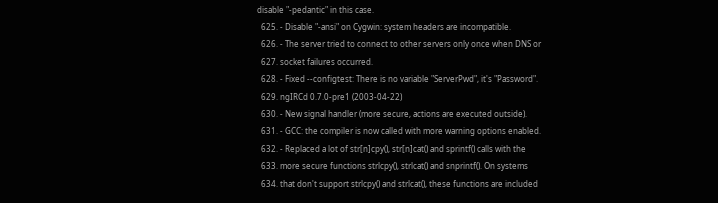disable "-pedantic" in this case.
  625. - Disable "-ansi" on Cygwin: system headers are incompatible.
  626. - The server tried to connect to other servers only once when DNS or
  627. socket failures occurred.
  628. - Fixed --configtest: There is no variable "ServerPwd", it's "Password".
  629. ngIRCd 0.7.0-pre1 (2003-04-22)
  630. - New signal handler (more secure, actions are executed outside).
  631. - GCC: the compiler is now called with more warning options enabled.
  632. - Replaced a lot of str[n]cpy(), str[n]cat() and sprintf() calls with the
  633. more secure functions strlcpy(), strlcat() and snprintf(). On systems
  634. that don't support strlcpy() and strlcat(), these functions are included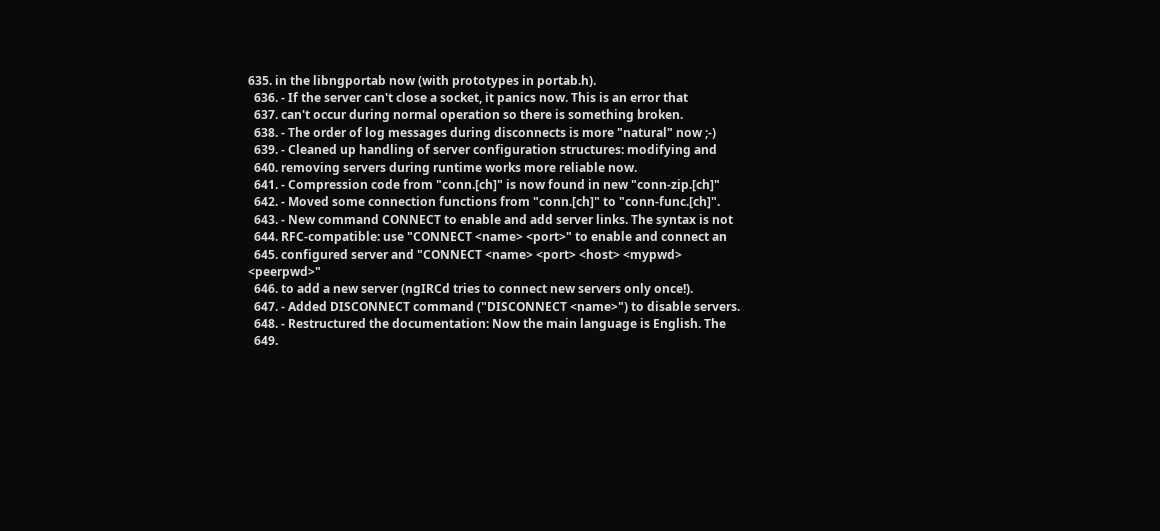635. in the libngportab now (with prototypes in portab.h).
  636. - If the server can't close a socket, it panics now. This is an error that
  637. can't occur during normal operation so there is something broken.
  638. - The order of log messages during disconnects is more "natural" now ;-)
  639. - Cleaned up handling of server configuration structures: modifying and
  640. removing servers during runtime works more reliable now.
  641. - Compression code from "conn.[ch]" is now found in new "conn-zip.[ch]"
  642. - Moved some connection functions from "conn.[ch]" to "conn-func.[ch]".
  643. - New command CONNECT to enable and add server links. The syntax is not
  644. RFC-compatible: use "CONNECT <name> <port>" to enable and connect an
  645. configured server and "CONNECT <name> <port> <host> <mypwd> <peerpwd>"
  646. to add a new server (ngIRCd tries to connect new servers only once!).
  647. - Added DISCONNECT command ("DISCONNECT <name>") to disable servers.
  648. - Restructured the documentation: Now the main language is English. The
  649.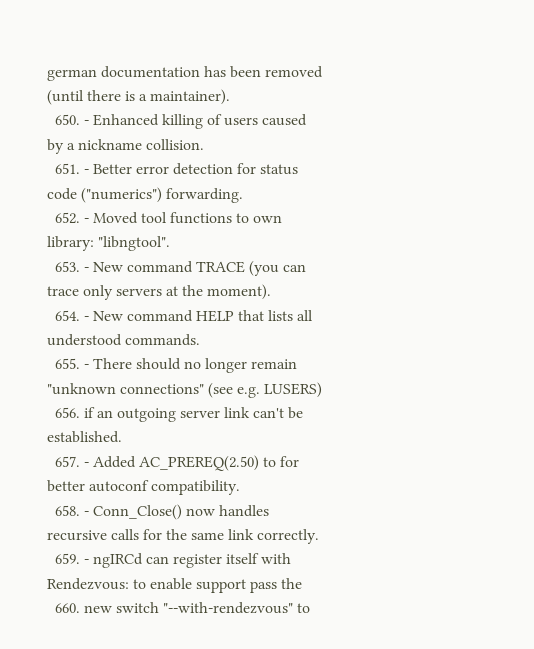german documentation has been removed (until there is a maintainer).
  650. - Enhanced killing of users caused by a nickname collision.
  651. - Better error detection for status code ("numerics") forwarding.
  652. - Moved tool functions to own library: "libngtool".
  653. - New command TRACE (you can trace only servers at the moment).
  654. - New command HELP that lists all understood commands.
  655. - There should no longer remain "unknown connections" (see e.g. LUSERS)
  656. if an outgoing server link can't be established.
  657. - Added AC_PREREQ(2.50) to for better autoconf compatibility.
  658. - Conn_Close() now handles recursive calls for the same link correctly.
  659. - ngIRCd can register itself with Rendezvous: to enable support pass the
  660. new switch "--with-rendezvous" to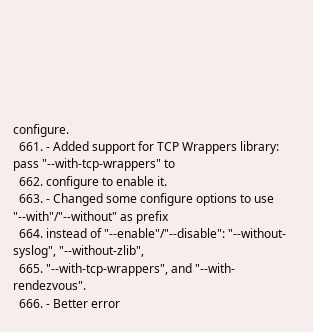configure.
  661. - Added support for TCP Wrappers library: pass "--with-tcp-wrappers" to
  662. configure to enable it.
  663. - Changed some configure options to use "--with"/"--without" as prefix
  664. instead of "--enable"/"--disable": "--without-syslog", "--without-zlib",
  665. "--with-tcp-wrappers", and "--with-rendezvous".
  666. - Better error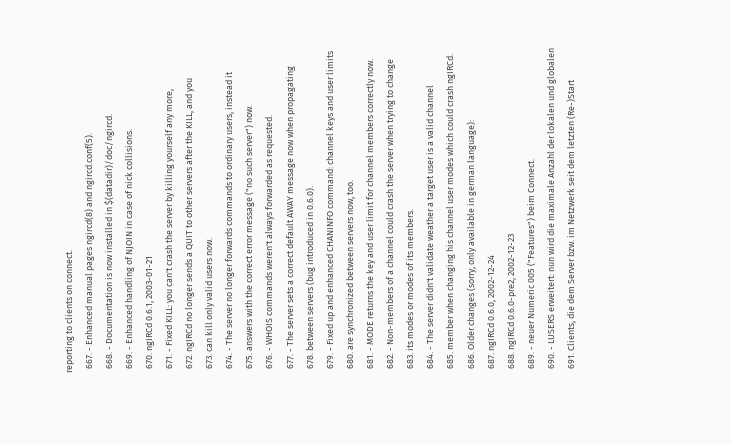reporting to clients on connect.
  667. - Enhanced manual pages ngircd(8) and ngircd.conf(5).
  668. - Documentation is now installed in $(datadir)/doc/ngircd.
  669. - Enhanced handling of NJOIN in case of nick collisions.
  670. ngIRCd 0.6.1, 2003-01-21
  671. - Fixed KILL: you can't crash the server by killing yourself any more,
  672. ngIRCd no longer sends a QUIT to other servers after the KILL, and you
  673. can kill only valid users now.
  674. - The server no longer forwards commands to ordinary users, instead it
  675. answers with the correct error message ("no such server") now.
  676. - WHOIS commands weren't always forwarded as requested.
  677. - The server sets a correct default AWAY message now when propagating
  678. between servers (bug introduced in 0.6.0).
  679. - Fixed up and enhanced CHANINFO command: channel keys and user limits
  680. are synchronized between servers now, too.
  681. - MODE returns the key and user limit for channel members correctly now.
  682. - Non-members of a channel could crash the server when trying to change
  683. its modes or modes of its members.
  684. - The server didn't validate weather a target user is a valid channel
  685. member when changing his channel user modes which could crash ngIRCd.
  686. Older changes (sorry, only available in german language):
  687. ngIRCd 0.6.0, 2002-12-24
  688. ngIRCd 0.6.0-pre2, 2002-12-23
  689. - neuer Numeric 005 ("Features") beim Connect.
  690. - LUSERS erweitert: nun wird die maximale Anzahl der lokalen und globalen
  691. Clients, die dem Server bzw. im Netzwerk seit dem letzten (Re-)Start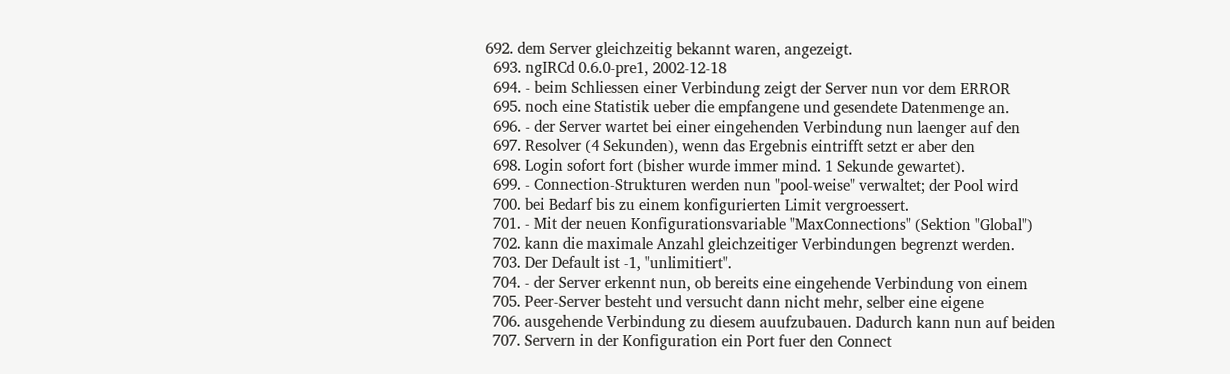692. dem Server gleichzeitig bekannt waren, angezeigt.
  693. ngIRCd 0.6.0-pre1, 2002-12-18
  694. - beim Schliessen einer Verbindung zeigt der Server nun vor dem ERROR
  695. noch eine Statistik ueber die empfangene und gesendete Datenmenge an.
  696. - der Server wartet bei einer eingehenden Verbindung nun laenger auf den
  697. Resolver (4 Sekunden), wenn das Ergebnis eintrifft setzt er aber den
  698. Login sofort fort (bisher wurde immer mind. 1 Sekunde gewartet).
  699. - Connection-Strukturen werden nun "pool-weise" verwaltet; der Pool wird
  700. bei Bedarf bis zu einem konfigurierten Limit vergroessert.
  701. - Mit der neuen Konfigurationsvariable "MaxConnections" (Sektion "Global")
  702. kann die maximale Anzahl gleichzeitiger Verbindungen begrenzt werden.
  703. Der Default ist -1, "unlimitiert".
  704. - der Server erkennt nun, ob bereits eine eingehende Verbindung von einem
  705. Peer-Server besteht und versucht dann nicht mehr, selber eine eigene
  706. ausgehende Verbindung zu diesem auufzubauen. Dadurch kann nun auf beiden
  707. Servern in der Konfiguration ein Port fuer den Connect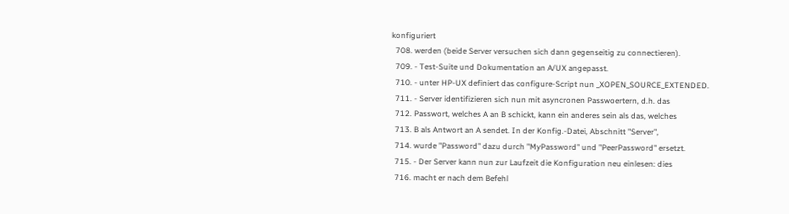konfiguriert
  708. werden (beide Server versuchen sich dann gegenseitig zu connectieren).
  709. - Test-Suite und Dokumentation an A/UX angepasst.
  710. - unter HP-UX definiert das configure-Script nun _XOPEN_SOURCE_EXTENDED.
  711. - Server identifizieren sich nun mit asyncronen Passwoertern, d.h. das
  712. Passwort, welches A an B schickt, kann ein anderes sein als das, welches
  713. B als Antwort an A sendet. In der Konfig.-Datei, Abschnitt "Server",
  714. wurde "Password" dazu durch "MyPassword" und "PeerPassword" ersetzt.
  715. - Der Server kann nun zur Laufzeit die Konfiguration neu einlesen: dies
  716. macht er nach dem Befehl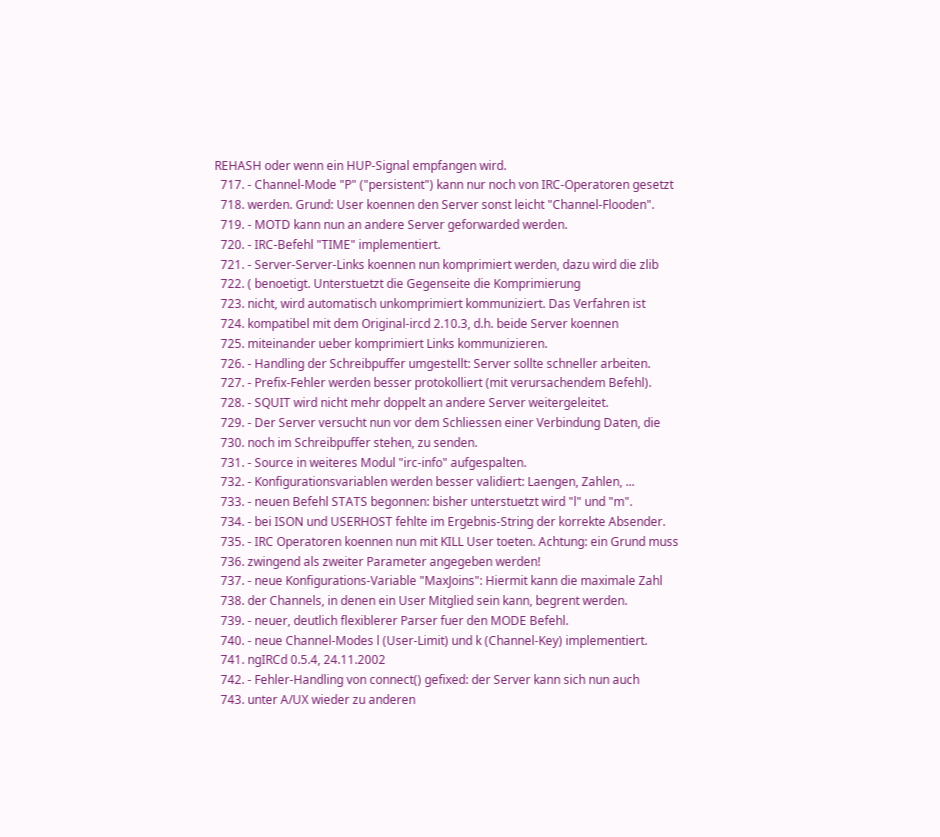REHASH oder wenn ein HUP-Signal empfangen wird.
  717. - Channel-Mode "P" ("persistent") kann nur noch von IRC-Operatoren gesetzt
  718. werden. Grund: User koennen den Server sonst leicht "Channel-Flooden".
  719. - MOTD kann nun an andere Server geforwarded werden.
  720. - IRC-Befehl "TIME" implementiert.
  721. - Server-Server-Links koennen nun komprimiert werden, dazu wird die zlib
  722. ( benoetigt. Unterstuetzt die Gegenseite die Komprimierung
  723. nicht, wird automatisch unkomprimiert kommuniziert. Das Verfahren ist
  724. kompatibel mit dem Original-ircd 2.10.3, d.h. beide Server koennen
  725. miteinander ueber komprimiert Links kommunizieren.
  726. - Handling der Schreibpuffer umgestellt: Server sollte schneller arbeiten.
  727. - Prefix-Fehler werden besser protokolliert (mit verursachendem Befehl).
  728. - SQUIT wird nicht mehr doppelt an andere Server weitergeleitet.
  729. - Der Server versucht nun vor dem Schliessen einer Verbindung Daten, die
  730. noch im Schreibpuffer stehen, zu senden.
  731. - Source in weiteres Modul "irc-info" aufgespalten.
  732. - Konfigurationsvariablen werden besser validiert: Laengen, Zahlen, ...
  733. - neuen Befehl STATS begonnen: bisher unterstuetzt wird "l" und "m".
  734. - bei ISON und USERHOST fehlte im Ergebnis-String der korrekte Absender.
  735. - IRC Operatoren koennen nun mit KILL User toeten. Achtung: ein Grund muss
  736. zwingend als zweiter Parameter angegeben werden!
  737. - neue Konfigurations-Variable "MaxJoins": Hiermit kann die maximale Zahl
  738. der Channels, in denen ein User Mitglied sein kann, begrent werden.
  739. - neuer, deutlich flexiblerer Parser fuer den MODE Befehl.
  740. - neue Channel-Modes l (User-Limit) und k (Channel-Key) implementiert.
  741. ngIRCd 0.5.4, 24.11.2002
  742. - Fehler-Handling von connect() gefixed: der Server kann sich nun auch
  743. unter A/UX wieder zu anderen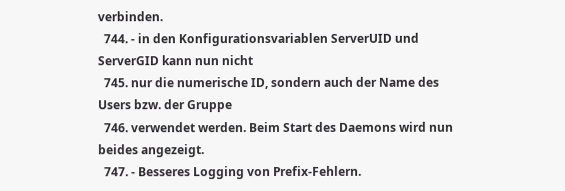verbinden.
  744. - in den Konfigurationsvariablen ServerUID und ServerGID kann nun nicht
  745. nur die numerische ID, sondern auch der Name des Users bzw. der Gruppe
  746. verwendet werden. Beim Start des Daemons wird nun beides angezeigt.
  747. - Besseres Logging von Prefix-Fehlern.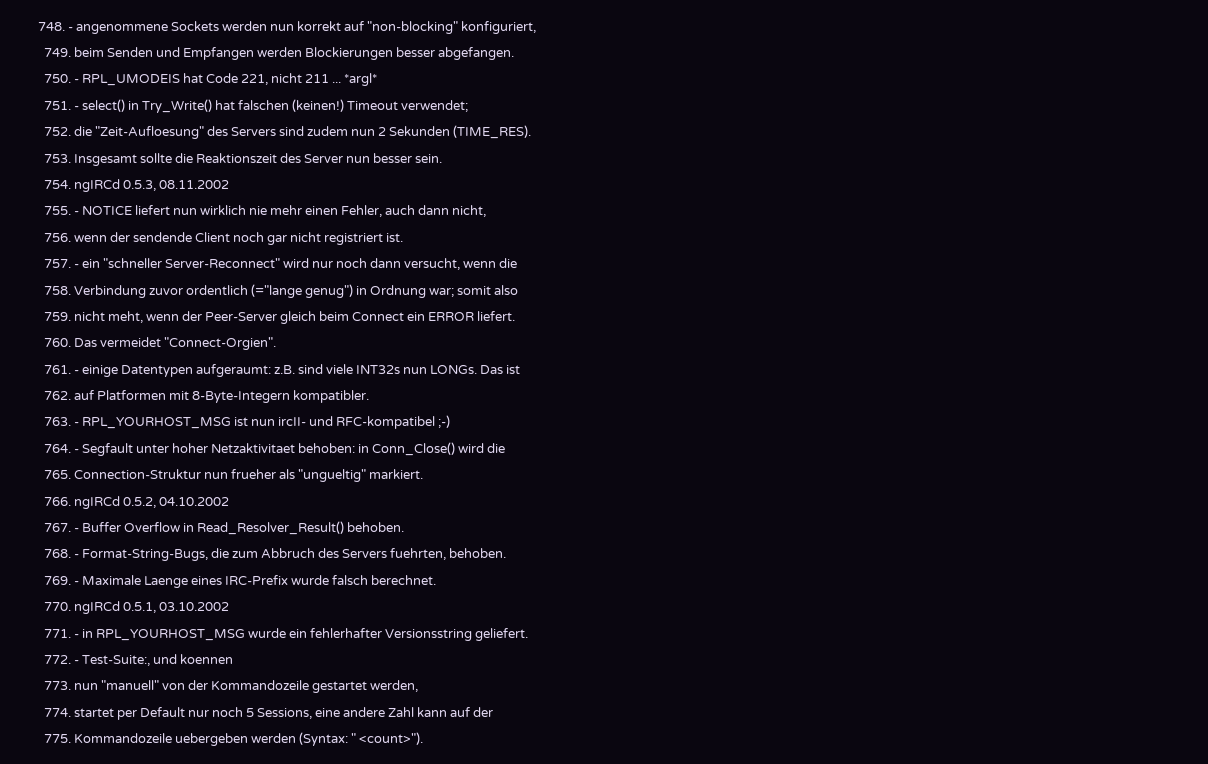748. - angenommene Sockets werden nun korrekt auf "non-blocking" konfiguriert,
  749. beim Senden und Empfangen werden Blockierungen besser abgefangen.
  750. - RPL_UMODEIS hat Code 221, nicht 211 ... *argl*
  751. - select() in Try_Write() hat falschen (keinen!) Timeout verwendet;
  752. die "Zeit-Aufloesung" des Servers sind zudem nun 2 Sekunden (TIME_RES).
  753. Insgesamt sollte die Reaktionszeit des Server nun besser sein.
  754. ngIRCd 0.5.3, 08.11.2002
  755. - NOTICE liefert nun wirklich nie mehr einen Fehler, auch dann nicht,
  756. wenn der sendende Client noch gar nicht registriert ist.
  757. - ein "schneller Server-Reconnect" wird nur noch dann versucht, wenn die
  758. Verbindung zuvor ordentlich (="lange genug") in Ordnung war; somit also
  759. nicht meht, wenn der Peer-Server gleich beim Connect ein ERROR liefert.
  760. Das vermeidet "Connect-Orgien".
  761. - einige Datentypen aufgeraumt: z.B. sind viele INT32s nun LONGs. Das ist
  762. auf Platformen mit 8-Byte-Integern kompatibler.
  763. - RPL_YOURHOST_MSG ist nun ircII- und RFC-kompatibel ;-)
  764. - Segfault unter hoher Netzaktivitaet behoben: in Conn_Close() wird die
  765. Connection-Struktur nun frueher als "ungueltig" markiert.
  766. ngIRCd 0.5.2, 04.10.2002
  767. - Buffer Overflow in Read_Resolver_Result() behoben.
  768. - Format-String-Bugs, die zum Abbruch des Servers fuehrten, behoben.
  769. - Maximale Laenge eines IRC-Prefix wurde falsch berechnet.
  770. ngIRCd 0.5.1, 03.10.2002
  771. - in RPL_YOURHOST_MSG wurde ein fehlerhafter Versionsstring geliefert.
  772. - Test-Suite:, und koennen
  773. nun "manuell" von der Kommandozeile gestartet werden,
  774. startet per Default nur noch 5 Sessions, eine andere Zahl kann auf der
  775. Kommandozeile uebergeben werden (Syntax: " <count>").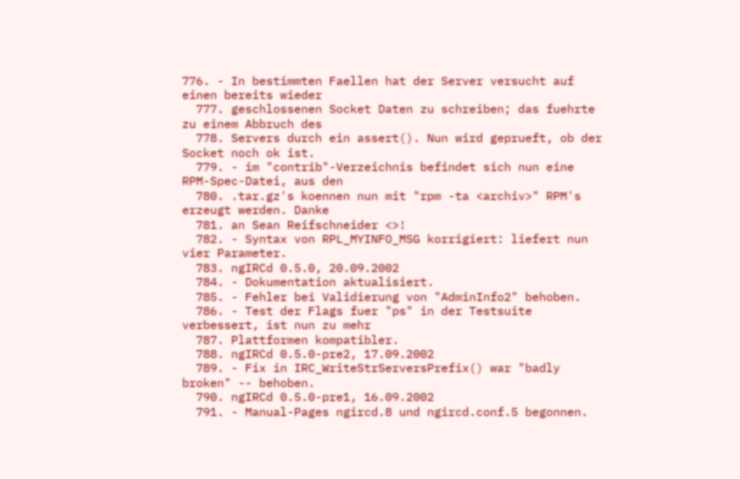776. - In bestimmten Faellen hat der Server versucht auf einen bereits wieder
  777. geschlossenen Socket Daten zu schreiben; das fuehrte zu einem Abbruch des
  778. Servers durch ein assert(). Nun wird geprueft, ob der Socket noch ok ist.
  779. - im "contrib"-Verzeichnis befindet sich nun eine RPM-Spec-Datei, aus den
  780. .tar.gz's koennen nun mit "rpm -ta <archiv>" RPM's erzeugt werden. Danke
  781. an Sean Reifschneider <>!
  782. - Syntax von RPL_MYINFO_MSG korrigiert: liefert nun vier Parameter.
  783. ngIRCd 0.5.0, 20.09.2002
  784. - Dokumentation aktualisiert.
  785. - Fehler bei Validierung von "AdminInfo2" behoben.
  786. - Test der Flags fuer "ps" in der Testsuite verbessert, ist nun zu mehr
  787. Plattformen kompatibler.
  788. ngIRCd 0.5.0-pre2, 17.09.2002
  789. - Fix in IRC_WriteStrServersPrefix() war "badly broken" -- behoben.
  790. ngIRCd 0.5.0-pre1, 16.09.2002
  791. - Manual-Pages ngircd.8 und ngircd.conf.5 begonnen.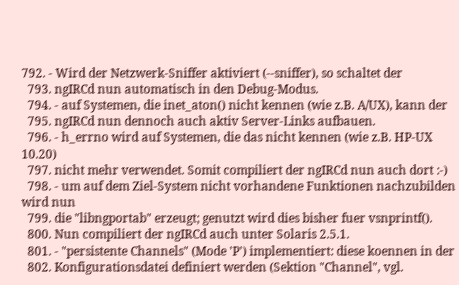792. - Wird der Netzwerk-Sniffer aktiviert (--sniffer), so schaltet der
  793. ngIRCd nun automatisch in den Debug-Modus.
  794. - auf Systemen, die inet_aton() nicht kennen (wie z.B. A/UX), kann der
  795. ngIRCd nun dennoch auch aktiv Server-Links aufbauen.
  796. - h_errno wird auf Systemen, die das nicht kennen (wie z.B. HP-UX 10.20)
  797. nicht mehr verwendet. Somit compiliert der ngIRCd nun auch dort :-)
  798. - um auf dem Ziel-System nicht vorhandene Funktionen nachzubilden wird nun
  799. die "libngportab" erzeugt; genutzt wird dies bisher fuer vsnprintf().
  800. Nun compiliert der ngIRCd auch unter Solaris 2.5.1.
  801. - "persistente Channels" (Mode 'P') implementiert: diese koennen in der
  802. Konfigurationsdatei definiert werden (Sektion "Channel", vgl.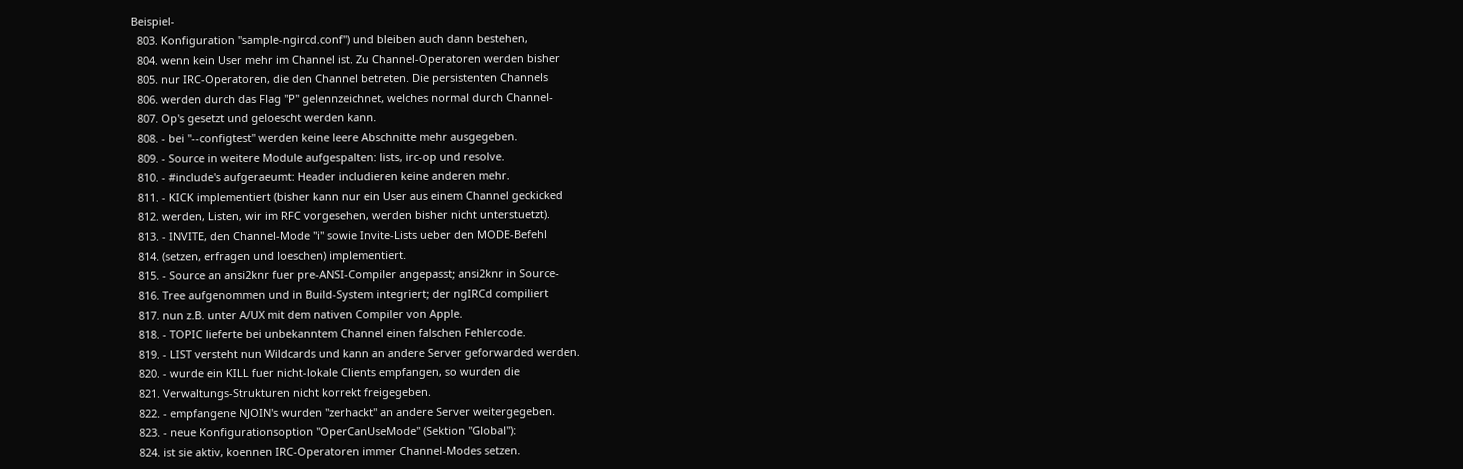Beispiel-
  803. Konfiguration "sample-ngircd.conf") und bleiben auch dann bestehen,
  804. wenn kein User mehr im Channel ist. Zu Channel-Operatoren werden bisher
  805. nur IRC-Operatoren, die den Channel betreten. Die persistenten Channels
  806. werden durch das Flag "P" gelennzeichnet, welches normal durch Channel-
  807. Op's gesetzt und geloescht werden kann.
  808. - bei "--configtest" werden keine leere Abschnitte mehr ausgegeben.
  809. - Source in weitere Module aufgespalten: lists, irc-op und resolve.
  810. - #include's aufgeraeumt: Header includieren keine anderen mehr.
  811. - KICK implementiert (bisher kann nur ein User aus einem Channel geckicked
  812. werden, Listen, wir im RFC vorgesehen, werden bisher nicht unterstuetzt).
  813. - INVITE, den Channel-Mode "i" sowie Invite-Lists ueber den MODE-Befehl
  814. (setzen, erfragen und loeschen) implementiert.
  815. - Source an ansi2knr fuer pre-ANSI-Compiler angepasst; ansi2knr in Source-
  816. Tree aufgenommen und in Build-System integriert; der ngIRCd compiliert
  817. nun z.B. unter A/UX mit dem nativen Compiler von Apple.
  818. - TOPIC lieferte bei unbekanntem Channel einen falschen Fehlercode.
  819. - LIST versteht nun Wildcards und kann an andere Server geforwarded werden.
  820. - wurde ein KILL fuer nicht-lokale Clients empfangen, so wurden die
  821. Verwaltungs-Strukturen nicht korrekt freigegeben.
  822. - empfangene NJOIN's wurden "zerhackt" an andere Server weitergegeben.
  823. - neue Konfigurationsoption "OperCanUseMode" (Sektion "Global"):
  824. ist sie aktiv, koennen IRC-Operatoren immer Channel-Modes setzen.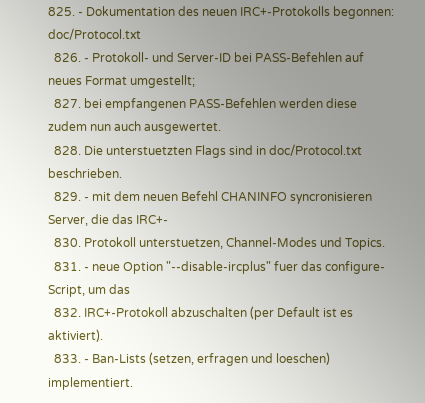825. - Dokumentation des neuen IRC+-Protokolls begonnen: doc/Protocol.txt
  826. - Protokoll- und Server-ID bei PASS-Befehlen auf neues Format umgestellt;
  827. bei empfangenen PASS-Befehlen werden diese zudem nun auch ausgewertet.
  828. Die unterstuetzten Flags sind in doc/Protocol.txt beschrieben.
  829. - mit dem neuen Befehl CHANINFO syncronisieren Server, die das IRC+-
  830. Protokoll unterstuetzen, Channel-Modes und Topics.
  831. - neue Option "--disable-ircplus" fuer das configure-Script, um das
  832. IRC+-Protokoll abzuschalten (per Default ist es aktiviert).
  833. - Ban-Lists (setzen, erfragen und loeschen) implementiert.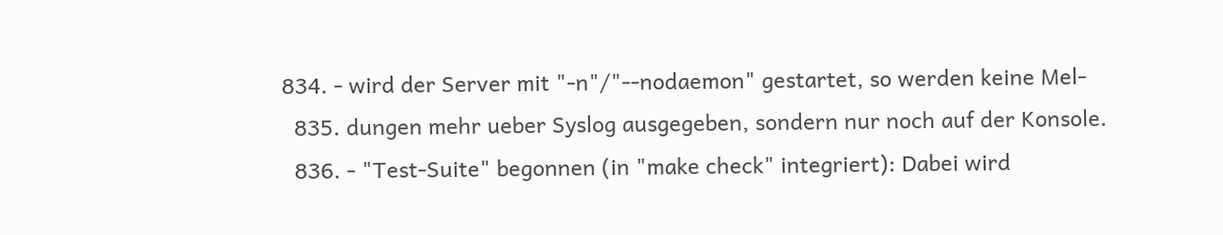834. - wird der Server mit "-n"/"--nodaemon" gestartet, so werden keine Mel-
  835. dungen mehr ueber Syslog ausgegeben, sondern nur noch auf der Konsole.
  836. - "Test-Suite" begonnen (in "make check" integriert): Dabei wird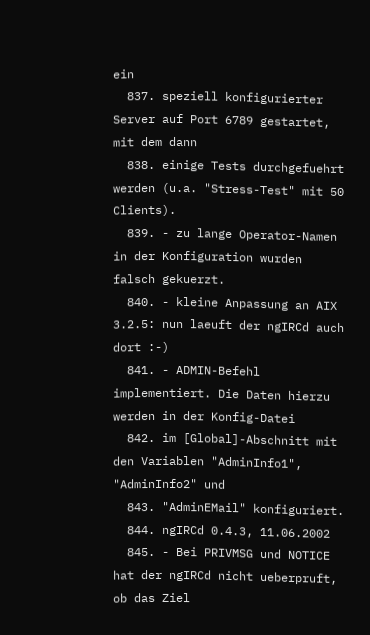ein
  837. speziell konfigurierter Server auf Port 6789 gestartet, mit dem dann
  838. einige Tests durchgefuehrt werden (u.a. "Stress-Test" mit 50 Clients).
  839. - zu lange Operator-Namen in der Konfiguration wurden falsch gekuerzt.
  840. - kleine Anpassung an AIX 3.2.5: nun laeuft der ngIRCd auch dort :-)
  841. - ADMIN-Befehl implementiert. Die Daten hierzu werden in der Konfig-Datei
  842. im [Global]-Abschnitt mit den Variablen "AdminInfo1", "AdminInfo2" und
  843. "AdminEMail" konfiguriert.
  844. ngIRCd 0.4.3, 11.06.2002
  845. - Bei PRIVMSG und NOTICE hat der ngIRCd nicht ueberpruft, ob das Ziel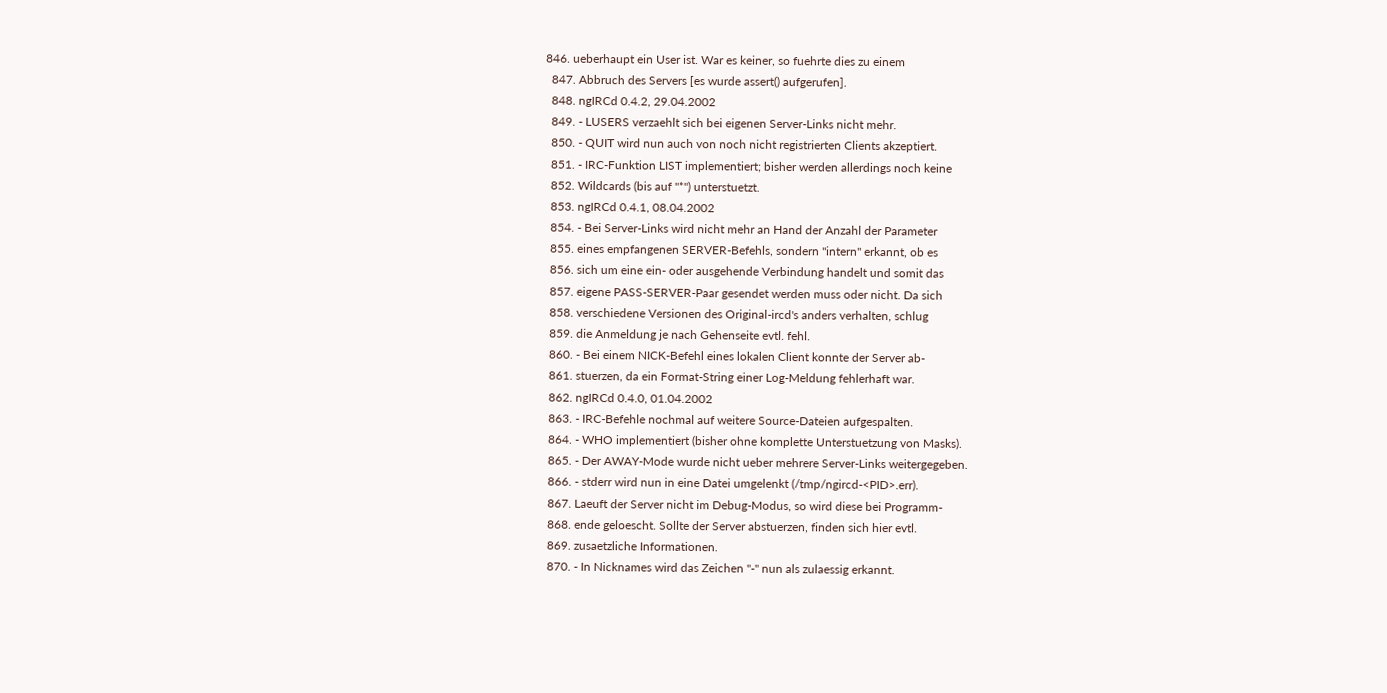846. ueberhaupt ein User ist. War es keiner, so fuehrte dies zu einem
  847. Abbruch des Servers [es wurde assert() aufgerufen].
  848. ngIRCd 0.4.2, 29.04.2002
  849. - LUSERS verzaehlt sich bei eigenen Server-Links nicht mehr.
  850. - QUIT wird nun auch von noch nicht registrierten Clients akzeptiert.
  851. - IRC-Funktion LIST implementiert; bisher werden allerdings noch keine
  852. Wildcards (bis auf "*") unterstuetzt.
  853. ngIRCd 0.4.1, 08.04.2002
  854. - Bei Server-Links wird nicht mehr an Hand der Anzahl der Parameter
  855. eines empfangenen SERVER-Befehls, sondern "intern" erkannt, ob es
  856. sich um eine ein- oder ausgehende Verbindung handelt und somit das
  857. eigene PASS-SERVER-Paar gesendet werden muss oder nicht. Da sich
  858. verschiedene Versionen des Original-ircd's anders verhalten, schlug
  859. die Anmeldung je nach Gehenseite evtl. fehl.
  860. - Bei einem NICK-Befehl eines lokalen Client konnte der Server ab-
  861. stuerzen, da ein Format-String einer Log-Meldung fehlerhaft war.
  862. ngIRCd 0.4.0, 01.04.2002
  863. - IRC-Befehle nochmal auf weitere Source-Dateien aufgespalten.
  864. - WHO implementiert (bisher ohne komplette Unterstuetzung von Masks).
  865. - Der AWAY-Mode wurde nicht ueber mehrere Server-Links weitergegeben.
  866. - stderr wird nun in eine Datei umgelenkt (/tmp/ngircd-<PID>.err).
  867. Laeuft der Server nicht im Debug-Modus, so wird diese bei Programm-
  868. ende geloescht. Sollte der Server abstuerzen, finden sich hier evtl.
  869. zusaetzliche Informationen.
  870. - In Nicknames wird das Zeichen "-" nun als zulaessig erkannt.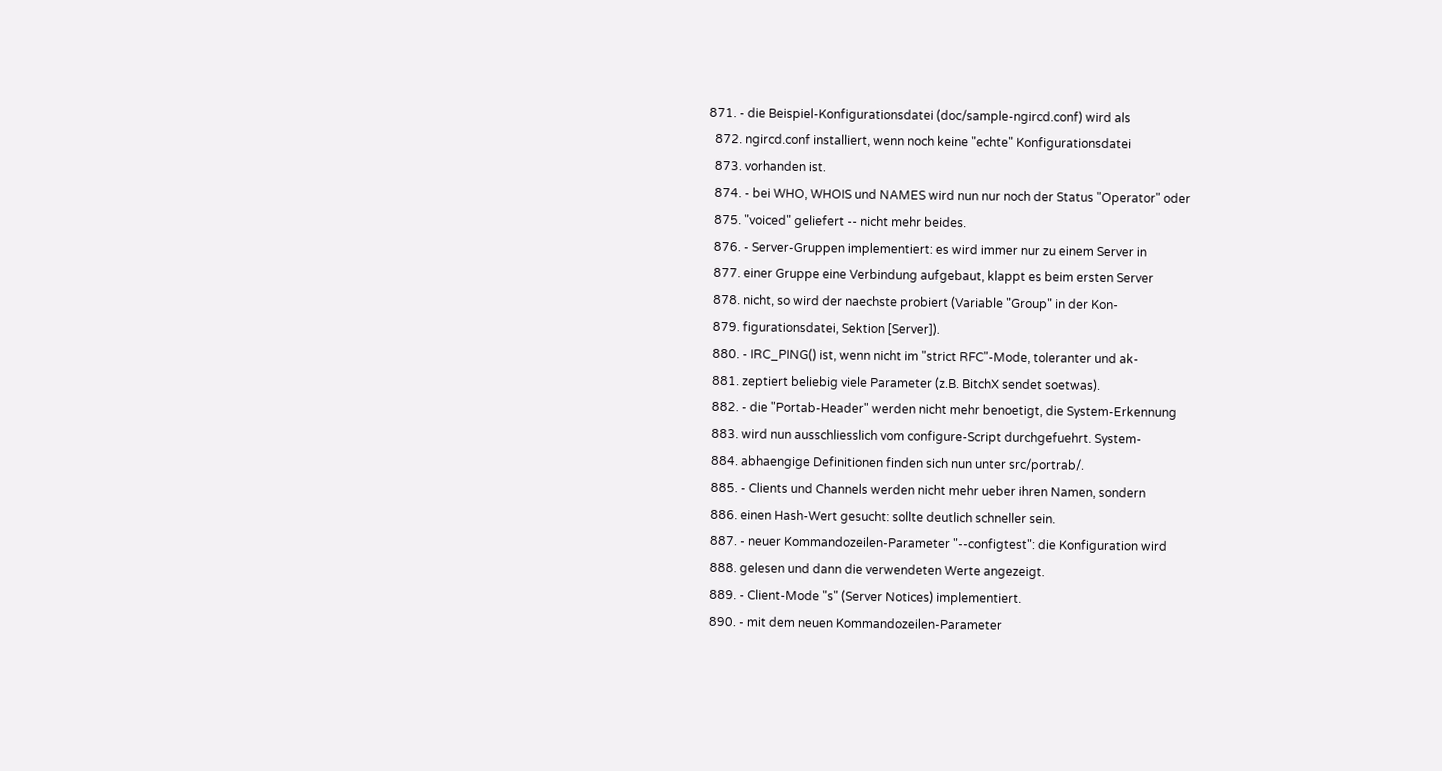871. - die Beispiel-Konfigurationsdatei (doc/sample-ngircd.conf) wird als
  872. ngircd.conf installiert, wenn noch keine "echte" Konfigurationsdatei
  873. vorhanden ist.
  874. - bei WHO, WHOIS und NAMES wird nun nur noch der Status "Operator" oder
  875. "voiced" geliefert -- nicht mehr beides.
  876. - Server-Gruppen implementiert: es wird immer nur zu einem Server in
  877. einer Gruppe eine Verbindung aufgebaut, klappt es beim ersten Server
  878. nicht, so wird der naechste probiert (Variable "Group" in der Kon-
  879. figurationsdatei, Sektion [Server]).
  880. - IRC_PING() ist, wenn nicht im "strict RFC"-Mode, toleranter und ak-
  881. zeptiert beliebig viele Parameter (z.B. BitchX sendet soetwas).
  882. - die "Portab-Header" werden nicht mehr benoetigt, die System-Erkennung
  883. wird nun ausschliesslich vom configure-Script durchgefuehrt. System-
  884. abhaengige Definitionen finden sich nun unter src/portrab/.
  885. - Clients und Channels werden nicht mehr ueber ihren Namen, sondern
  886. einen Hash-Wert gesucht: sollte deutlich schneller sein.
  887. - neuer Kommandozeilen-Parameter "--configtest": die Konfiguration wird
  888. gelesen und dann die verwendeten Werte angezeigt.
  889. - Client-Mode "s" (Server Notices) implementiert.
  890. - mit dem neuen Kommandozeilen-Parameter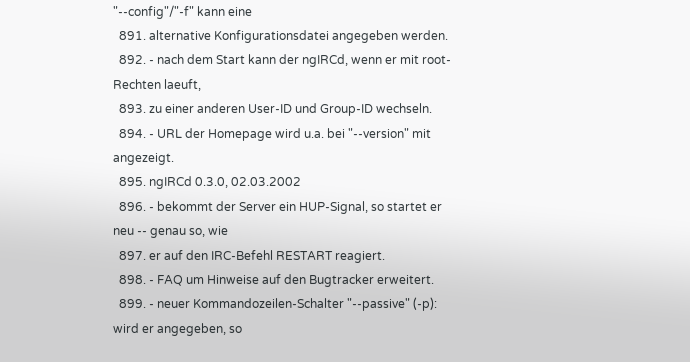"--config"/"-f" kann eine
  891. alternative Konfigurationsdatei angegeben werden.
  892. - nach dem Start kann der ngIRCd, wenn er mit root-Rechten laeuft,
  893. zu einer anderen User-ID und Group-ID wechseln.
  894. - URL der Homepage wird u.a. bei "--version" mit angezeigt.
  895. ngIRCd 0.3.0, 02.03.2002
  896. - bekommt der Server ein HUP-Signal, so startet er neu -- genau so, wie
  897. er auf den IRC-Befehl RESTART reagiert.
  898. - FAQ um Hinweise auf den Bugtracker erweitert.
  899. - neuer Kommandozeilen-Schalter "--passive" (-p): wird er angegeben, so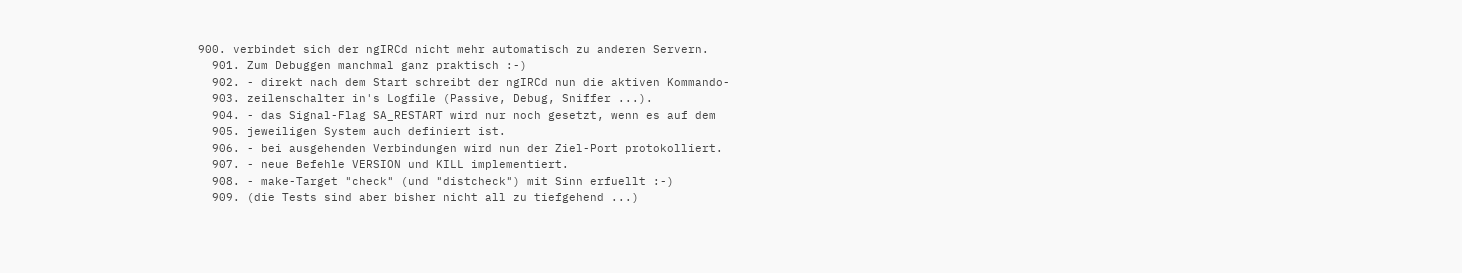900. verbindet sich der ngIRCd nicht mehr automatisch zu anderen Servern.
  901. Zum Debuggen manchmal ganz praktisch :-)
  902. - direkt nach dem Start schreibt der ngIRCd nun die aktiven Kommando-
  903. zeilenschalter in's Logfile (Passive, Debug, Sniffer ...).
  904. - das Signal-Flag SA_RESTART wird nur noch gesetzt, wenn es auf dem
  905. jeweiligen System auch definiert ist.
  906. - bei ausgehenden Verbindungen wird nun der Ziel-Port protokolliert.
  907. - neue Befehle VERSION und KILL implementiert.
  908. - make-Target "check" (und "distcheck") mit Sinn erfuellt :-)
  909. (die Tests sind aber bisher nicht all zu tiefgehend ...)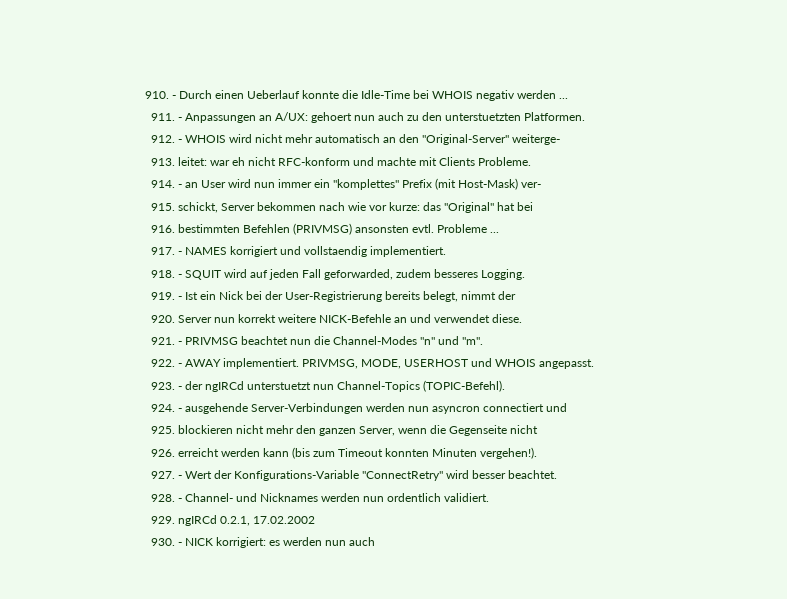910. - Durch einen Ueberlauf konnte die Idle-Time bei WHOIS negativ werden ...
  911. - Anpassungen an A/UX: gehoert nun auch zu den unterstuetzten Platformen.
  912. - WHOIS wird nicht mehr automatisch an den "Original-Server" weiterge-
  913. leitet: war eh nicht RFC-konform und machte mit Clients Probleme.
  914. - an User wird nun immer ein "komplettes" Prefix (mit Host-Mask) ver-
  915. schickt, Server bekommen nach wie vor kurze: das "Original" hat bei
  916. bestimmten Befehlen (PRIVMSG) ansonsten evtl. Probleme ...
  917. - NAMES korrigiert und vollstaendig implementiert.
  918. - SQUIT wird auf jeden Fall geforwarded, zudem besseres Logging.
  919. - Ist ein Nick bei der User-Registrierung bereits belegt, nimmt der
  920. Server nun korrekt weitere NICK-Befehle an und verwendet diese.
  921. - PRIVMSG beachtet nun die Channel-Modes "n" und "m".
  922. - AWAY implementiert. PRIVMSG, MODE, USERHOST und WHOIS angepasst.
  923. - der ngIRCd unterstuetzt nun Channel-Topics (TOPIC-Befehl).
  924. - ausgehende Server-Verbindungen werden nun asyncron connectiert und
  925. blockieren nicht mehr den ganzen Server, wenn die Gegenseite nicht
  926. erreicht werden kann (bis zum Timeout konnten Minuten vergehen!).
  927. - Wert der Konfigurations-Variable "ConnectRetry" wird besser beachtet.
  928. - Channel- und Nicknames werden nun ordentlich validiert.
  929. ngIRCd 0.2.1, 17.02.2002
  930. - NICK korrigiert: es werden nun auch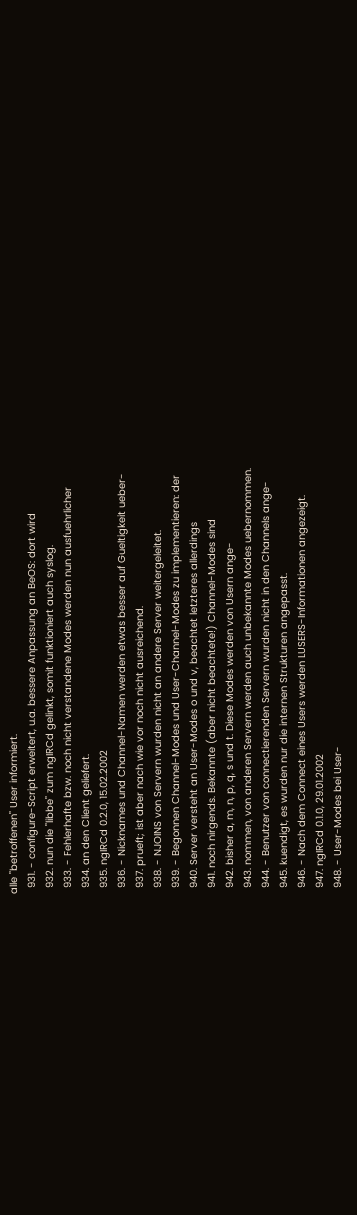alle "betroffenen" User informiert.
  931. - configure-Script erweitert, u.a. bessere Anpassung an BeOS: dort wird
  932. nun die "libbe" zum ngIRCd gelinkt, somit funktioniert auch syslog.
  933. - Fehlerhafte bzw. noch nicht verstandene Modes werden nun ausfuehrlicher
  934. an den Client geliefert.
  935. ngIRCd 0.2.0, 15.02.2002
  936. - Nicknames und Channel-Namen werden etwas besser auf Gueltigkeit ueber-
  937. prueft; ist aber nach wie vor noch nicht ausreichend.
  938. - NJOINS von Servern wurden nicht an andere Server weitergeleitet.
  939. - Begonnen Channel-Modes und User-Channel-Modes zu implementieren: der
  940. Server versteht an User-Modes o und v, beachtet letzteres allerdings
  941. noch nirgends. Bekannte (aber nicht beachtete!) Channel-Modes sind
  942. bisher a, m, n, p, q, s und t. Diese Modes werden von Usern ange-
  943. nommen, von anderen Servern werden auch unbekannte Modes uebernommen.
  944. - Benutzer von connectierenden Servern wurden nicht in den Channels ange-
  945. kuendigt, es wurden nur die internen Strukturen angepasst.
  946. - Nach dem Connect eines Users werden LUSERS-Informationen angezeigt.
  947. ngIRCd 0.1.0, 29.01.2002
  948. - User-Modes bei User-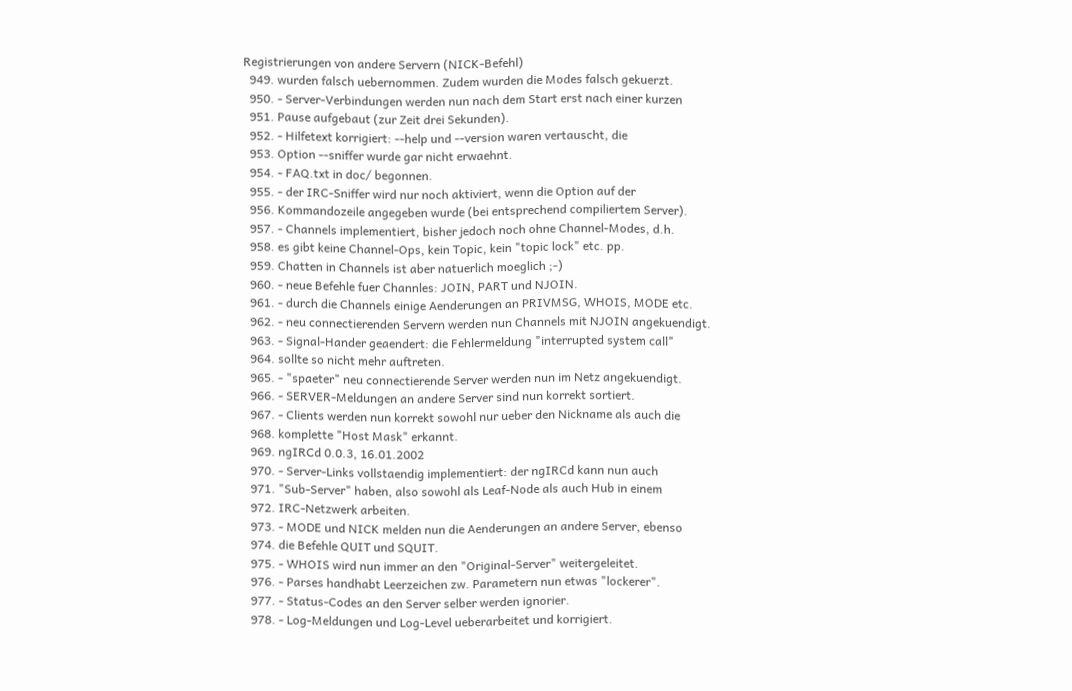Registrierungen von andere Servern (NICK-Befehl)
  949. wurden falsch uebernommen. Zudem wurden die Modes falsch gekuerzt.
  950. - Server-Verbindungen werden nun nach dem Start erst nach einer kurzen
  951. Pause aufgebaut (zur Zeit drei Sekunden).
  952. - Hilfetext korrigiert: --help und --version waren vertauscht, die
  953. Option --sniffer wurde gar nicht erwaehnt.
  954. - FAQ.txt in doc/ begonnen.
  955. - der IRC-Sniffer wird nur noch aktiviert, wenn die Option auf der
  956. Kommandozeile angegeben wurde (bei entsprechend compiliertem Server).
  957. - Channels implementiert, bisher jedoch noch ohne Channel-Modes, d.h.
  958. es gibt keine Channel-Ops, kein Topic, kein "topic lock" etc. pp.
  959. Chatten in Channels ist aber natuerlich moeglich ;-)
  960. - neue Befehle fuer Channles: JOIN, PART und NJOIN.
  961. - durch die Channels einige Aenderungen an PRIVMSG, WHOIS, MODE etc.
  962. - neu connectierenden Servern werden nun Channels mit NJOIN angekuendigt.
  963. - Signal-Hander geaendert: die Fehlermeldung "interrupted system call"
  964. sollte so nicht mehr auftreten.
  965. - "spaeter" neu connectierende Server werden nun im Netz angekuendigt.
  966. - SERVER-Meldungen an andere Server sind nun korrekt sortiert.
  967. - Clients werden nun korrekt sowohl nur ueber den Nickname als auch die
  968. komplette "Host Mask" erkannt.
  969. ngIRCd 0.0.3, 16.01.2002
  970. - Server-Links vollstaendig implementiert: der ngIRCd kann nun auch
  971. "Sub-Server" haben, also sowohl als Leaf-Node als auch Hub in einem
  972. IRC-Netzwerk arbeiten.
  973. - MODE und NICK melden nun die Aenderungen an andere Server, ebenso
  974. die Befehle QUIT und SQUIT.
  975. - WHOIS wird nun immer an den "Original-Server" weitergeleitet.
  976. - Parses handhabt Leerzeichen zw. Parametern nun etwas "lockerer".
  977. - Status-Codes an den Server selber werden ignorier.
  978. - Log-Meldungen und Log-Level ueberarbeitet und korrigiert.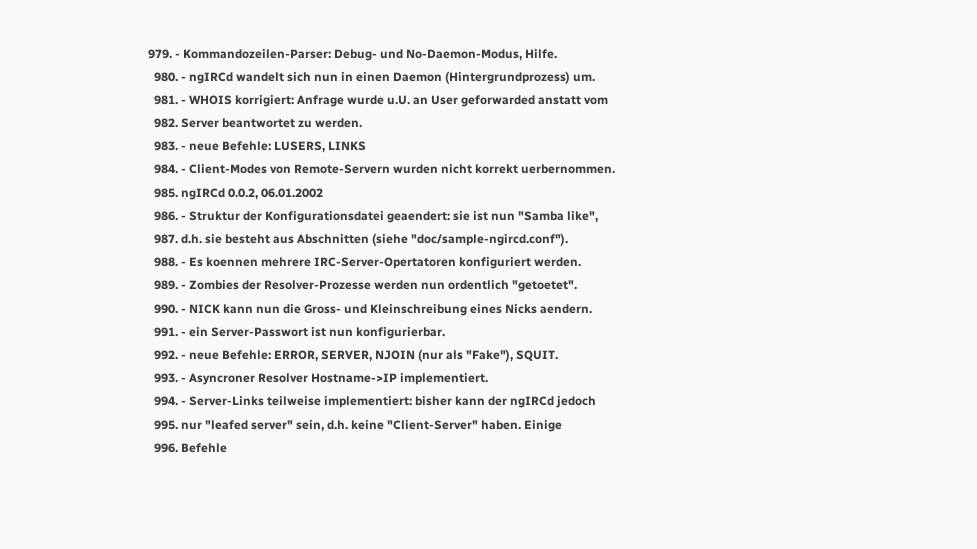979. - Kommandozeilen-Parser: Debug- und No-Daemon-Modus, Hilfe.
  980. - ngIRCd wandelt sich nun in einen Daemon (Hintergrundprozess) um.
  981. - WHOIS korrigiert: Anfrage wurde u.U. an User geforwarded anstatt vom
  982. Server beantwortet zu werden.
  983. - neue Befehle: LUSERS, LINKS
  984. - Client-Modes von Remote-Servern wurden nicht korrekt uerbernommen.
  985. ngIRCd 0.0.2, 06.01.2002
  986. - Struktur der Konfigurationsdatei geaendert: sie ist nun "Samba like",
  987. d.h. sie besteht aus Abschnitten (siehe "doc/sample-ngircd.conf").
  988. - Es koennen mehrere IRC-Server-Opertatoren konfiguriert werden.
  989. - Zombies der Resolver-Prozesse werden nun ordentlich "getoetet".
  990. - NICK kann nun die Gross- und Kleinschreibung eines Nicks aendern.
  991. - ein Server-Passwort ist nun konfigurierbar.
  992. - neue Befehle: ERROR, SERVER, NJOIN (nur als "Fake"), SQUIT.
  993. - Asyncroner Resolver Hostname->IP implementiert.
  994. - Server-Links teilweise implementiert: bisher kann der ngIRCd jedoch
  995. nur "leafed server" sein, d.h. keine "Client-Server" haben. Einige
  996. Befehle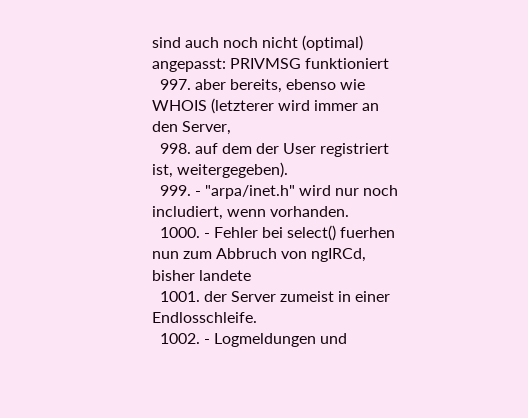sind auch noch nicht (optimal) angepasst: PRIVMSG funktioniert
  997. aber bereits, ebenso wie WHOIS (letzterer wird immer an den Server,
  998. auf dem der User registriert ist, weitergegeben).
  999. - "arpa/inet.h" wird nur noch includiert, wenn vorhanden.
  1000. - Fehler bei select() fuerhen nun zum Abbruch von ngIRCd, bisher landete
  1001. der Server zumeist in einer Endlosschleife.
  1002. - Logmeldungen und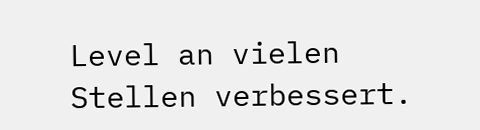Level an vielen Stellen verbessert.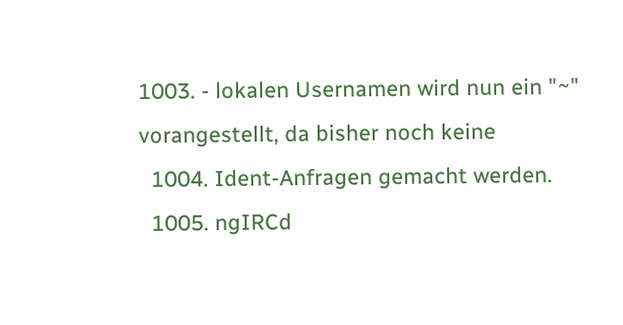1003. - lokalen Usernamen wird nun ein "~" vorangestellt, da bisher noch keine
  1004. Ident-Anfragen gemacht werden.
  1005. ngIRCd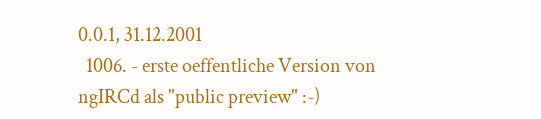0.0.1, 31.12.2001
  1006. - erste oeffentliche Version von ngIRCd als "public preview" :-)